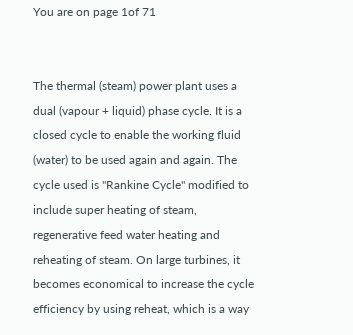You are on page 1of 71


The thermal (steam) power plant uses a dual (vapour + liquid) phase cycle. It is a closed cycle to enable the working fluid (water) to be used again and again. The cycle used is "Rankine Cycle" modified to include super heating of steam, regenerative feed water heating and reheating of steam. On large turbines, it becomes economical to increase the cycle efficiency by using reheat, which is a way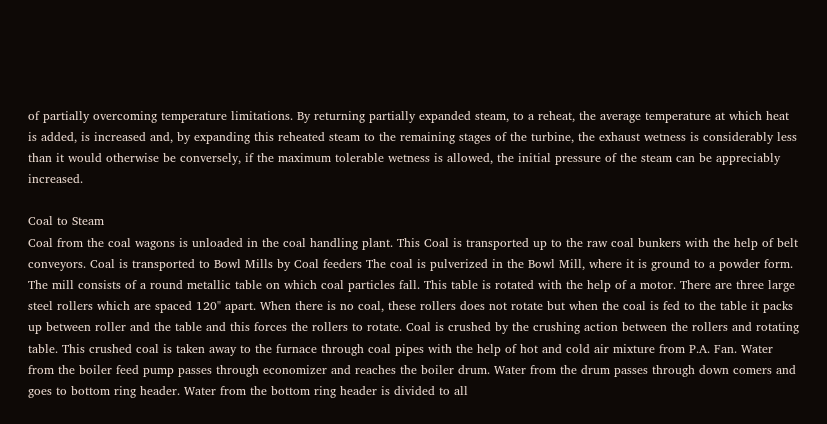of partially overcoming temperature limitations. By returning partially expanded steam, to a reheat, the average temperature at which heat is added, is increased and, by expanding this reheated steam to the remaining stages of the turbine, the exhaust wetness is considerably less than it would otherwise be conversely, if the maximum tolerable wetness is allowed, the initial pressure of the steam can be appreciably increased.

Coal to Steam
Coal from the coal wagons is unloaded in the coal handling plant. This Coal is transported up to the raw coal bunkers with the help of belt conveyors. Coal is transported to Bowl Mills by Coal feeders The coal is pulverized in the Bowl Mill, where it is ground to a powder form. The mill consists of a round metallic table on which coal particles fall. This table is rotated with the help of a motor. There are three large steel rollers which are spaced 120" apart. When there is no coal, these rollers does not rotate but when the coal is fed to the table it packs up between roller and the table and this forces the rollers to rotate. Coal is crushed by the crushing action between the rollers and rotating table. This crushed coal is taken away to the furnace through coal pipes with the help of hot and cold air mixture from P.A. Fan. Water from the boiler feed pump passes through economizer and reaches the boiler drum. Water from the drum passes through down comers and goes to bottom ring header. Water from the bottom ring header is divided to all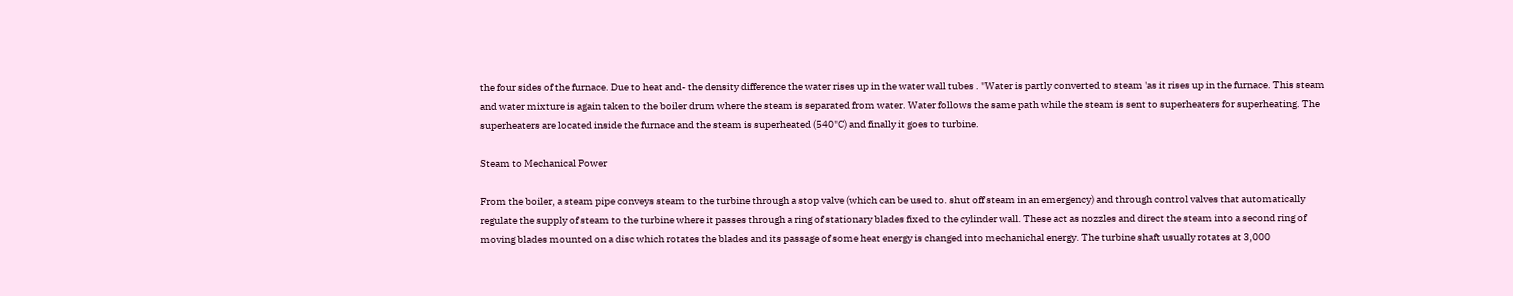the four sides of the furnace. Due to heat and- the density difference the water rises up in the water wall tubes . "Water is partly converted to steam 'as it rises up in the furnace. This steam and water mixture is again taken to the boiler drum where the steam is separated from water. Water follows the same path while the steam is sent to superheaters for superheating. The superheaters are located inside the furnace and the steam is superheated (540"C) and finally it goes to turbine.

Steam to Mechanical Power

From the boiler, a steam pipe conveys steam to the turbine through a stop valve (which can be used to. shut off steam in an emergency) and through control valves that automatically regulate the supply of steam to the turbine where it passes through a ring of stationary blades fixed to the cylinder wall. These act as nozzles and direct the steam into a second ring of moving blades mounted on a disc which rotates the blades and its passage of some heat energy is changed into mechanichal energy. The turbine shaft usually rotates at 3,000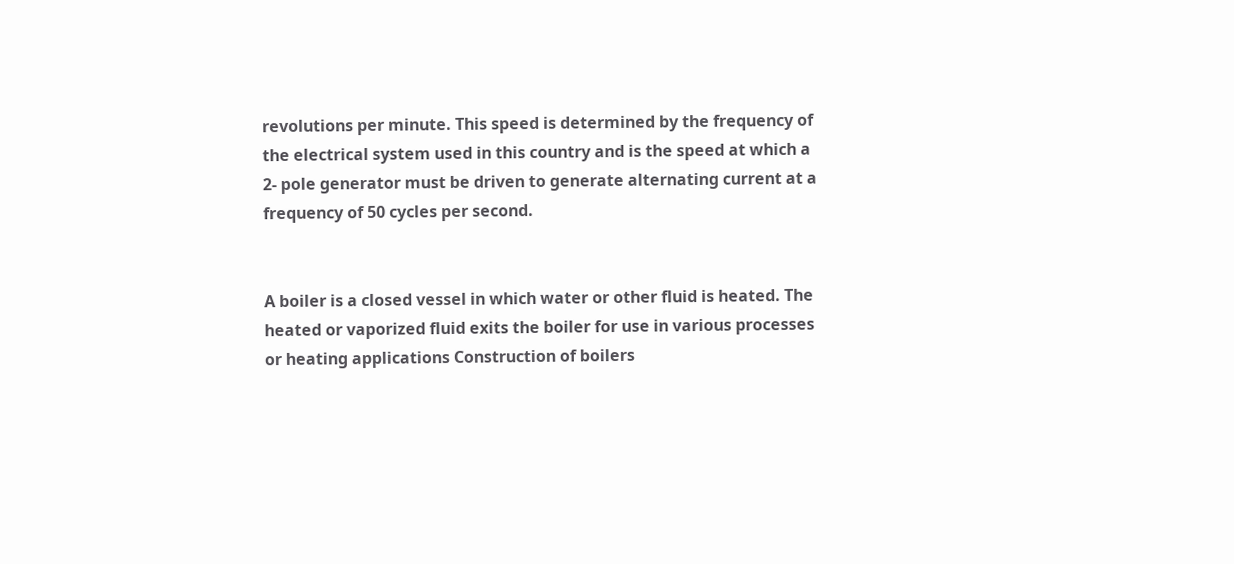revolutions per minute. This speed is determined by the frequency of the electrical system used in this country and is the speed at which a 2- pole generator must be driven to generate alternating current at a frequency of 50 cycles per second.


A boiler is a closed vessel in which water or other fluid is heated. The heated or vaporized fluid exits the boiler for use in various processes or heating applications Construction of boilers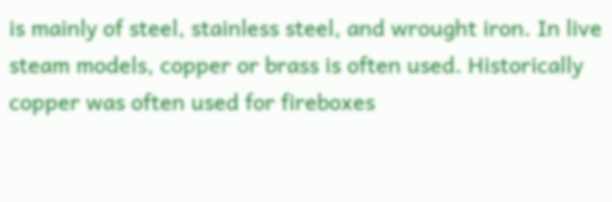is mainly of steel, stainless steel, and wrought iron. In live steam models, copper or brass is often used. Historically copper was often used for fireboxes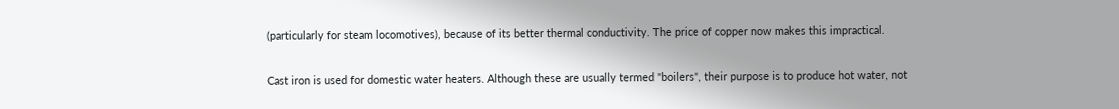(particularly for steam locomotives), because of its better thermal conductivity. The price of copper now makes this impractical.

Cast iron is used for domestic water heaters. Although these are usually termed "boilers", their purpose is to produce hot water, not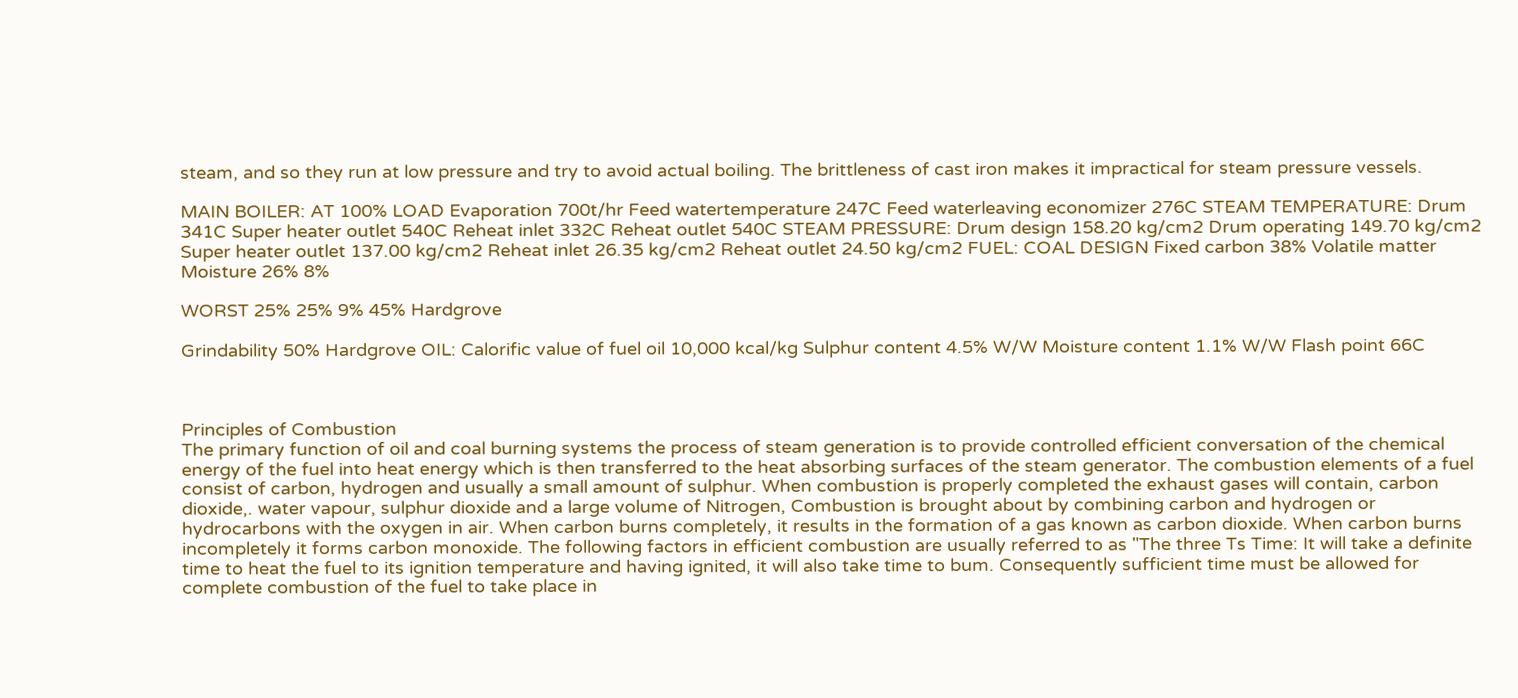steam, and so they run at low pressure and try to avoid actual boiling. The brittleness of cast iron makes it impractical for steam pressure vessels.

MAIN BOILER: AT 100% LOAD Evaporation 700t/hr Feed watertemperature 247C Feed waterleaving economizer 276C STEAM TEMPERATURE: Drum 341C Super heater outlet 540C Reheat inlet 332C Reheat outlet 540C STEAM PRESSURE: Drum design 158.20 kg/cm2 Drum operating 149.70 kg/cm2 Super heater outlet 137.00 kg/cm2 Reheat inlet 26.35 kg/cm2 Reheat outlet 24.50 kg/cm2 FUEL: COAL DESIGN Fixed carbon 38% Volatile matter Moisture 26% 8%

WORST 25% 25% 9% 45% Hardgrove

Grindability 50% Hardgrove OIL: Calorific value of fuel oil 10,000 kcal/kg Sulphur content 4.5% W/W Moisture content 1.1% W/W Flash point 66C



Principles of Combustion
The primary function of oil and coal burning systems the process of steam generation is to provide controlled efficient conversation of the chemical energy of the fuel into heat energy which is then transferred to the heat absorbing surfaces of the steam generator. The combustion elements of a fuel consist of carbon, hydrogen and usually a small amount of sulphur. When combustion is properly completed the exhaust gases will contain, carbon dioxide,. water vapour, sulphur dioxide and a large volume of Nitrogen, Combustion is brought about by combining carbon and hydrogen or hydrocarbons with the oxygen in air. When carbon burns completely, it results in the formation of a gas known as carbon dioxide. When carbon burns incompletely it forms carbon monoxide. The following factors in efficient combustion are usually referred to as "The three Ts Time: It will take a definite time to heat the fuel to its ignition temperature and having ignited, it will also take time to bum. Consequently sufficient time must be allowed for complete combustion of the fuel to take place in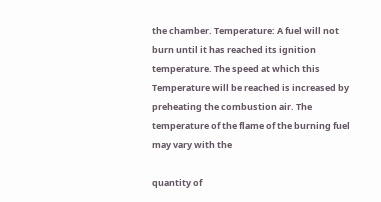the chamber. Temperature: A fuel will not burn until it has reached its ignition temperature. The speed at which this Temperature will be reached is increased by preheating the combustion air. The temperature of the flame of the burning fuel may vary with the

quantity of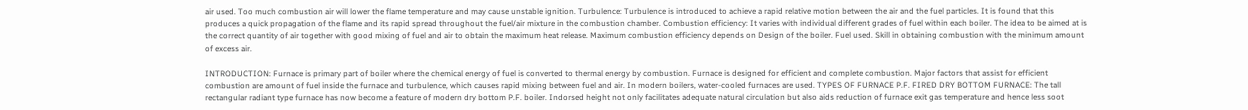air used. Too much combustion air will lower the flame temperature and may cause unstable ignition. Turbulence: Turbulence is introduced to achieve a rapid relative motion between the air and the fuel particles. It is found that this produces a quick propagation of the flame and its rapid spread throughout the fuel/air mixture in the combustion chamber. Combustion efficiency: It varies with individual different grades of fuel within each boiler. The idea to be aimed at is the correct quantity of air together with good mixing of fuel and air to obtain the maximum heat release. Maximum combustion efficiency depends on Design of the boiler. Fuel used. Skill in obtaining combustion with the minimum amount of excess air.

INTRODUCTION: Furnace is primary part of boiler where the chemical energy of fuel is converted to thermal energy by combustion. Furnace is designed for efficient and complete combustion. Major factors that assist for efficient combustion are amount of fuel inside the furnace and turbulence, which causes rapid mixing between fuel and air. In modern boilers, water-cooled furnaces are used. TYPES OF FURNACE P.F. FIRED DRY BOTTOM FURNACE: The tall rectangular radiant type furnace has now become a feature of modern dry bottom P.F. boiler. Indorsed height not only facilitates adequate natural circulation but also aids reduction of furnace exit gas temperature and hence less soot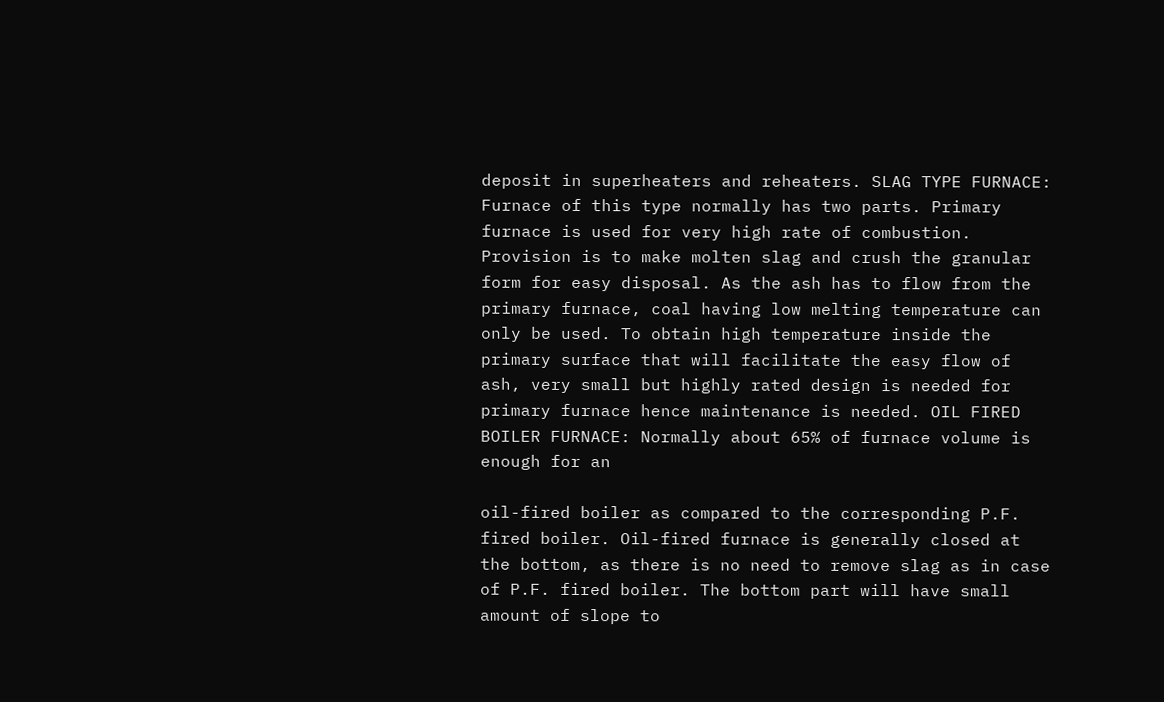deposit in superheaters and reheaters. SLAG TYPE FURNACE: Furnace of this type normally has two parts. Primary furnace is used for very high rate of combustion. Provision is to make molten slag and crush the granular form for easy disposal. As the ash has to flow from the primary furnace, coal having low melting temperature can only be used. To obtain high temperature inside the primary surface that will facilitate the easy flow of ash, very small but highly rated design is needed for primary furnace hence maintenance is needed. OIL FIRED BOILER FURNACE: Normally about 65% of furnace volume is enough for an

oil-fired boiler as compared to the corresponding P.F. fired boiler. Oil-fired furnace is generally closed at the bottom, as there is no need to remove slag as in case of P.F. fired boiler. The bottom part will have small amount of slope to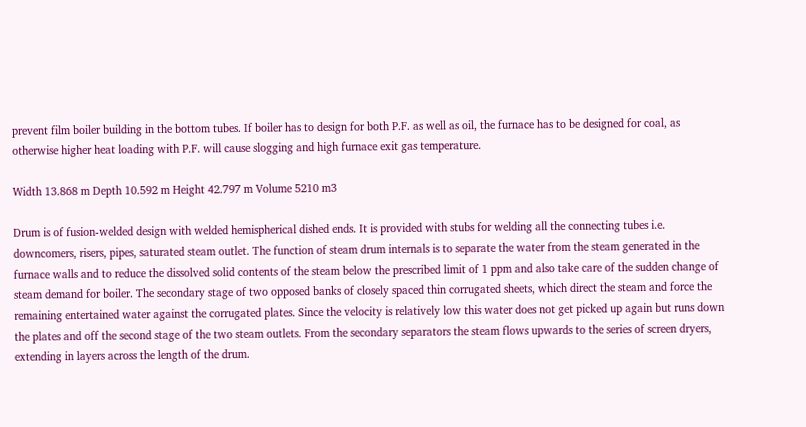prevent film boiler building in the bottom tubes. If boiler has to design for both P.F. as well as oil, the furnace has to be designed for coal, as otherwise higher heat loading with P.F. will cause slogging and high furnace exit gas temperature.

Width 13.868 m Depth 10.592 m Height 42.797 m Volume 5210 m3

Drum is of fusion-welded design with welded hemispherical dished ends. It is provided with stubs for welding all the connecting tubes i.e. downcomers, risers, pipes, saturated steam outlet. The function of steam drum internals is to separate the water from the steam generated in the furnace walls and to reduce the dissolved solid contents of the steam below the prescribed limit of 1 ppm and also take care of the sudden change of steam demand for boiler. The secondary stage of two opposed banks of closely spaced thin corrugated sheets, which direct the steam and force the remaining entertained water against the corrugated plates. Since the velocity is relatively low this water does not get picked up again but runs down the plates and off the second stage of the two steam outlets. From the secondary separators the steam flows upwards to the series of screen dryers, extending in layers across the length of the drum.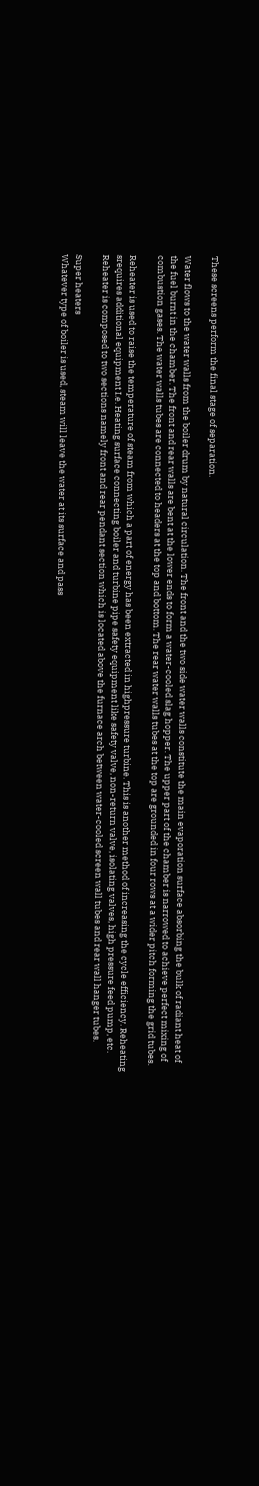These screens perform the final stage of separation.

Water flows to the water walls from the boiler drum by natural circulation. The front and the two side water walls constitute the main evaporation surface absorbing the bulk of radiant heat of the fuel burnt in the chamber. The front and rear walls are bent at the lower ends to form a water-cooled slag hopper. The upper part of the chamber is narrowed to achieve perfect mixing of combustion gases. The water walls tubes are connected to headers at the top and bottom. The rear water walls tubes at the top are grounded in four rows at a wider pitch forming the grid tubes.

Reheater is used to raise the temperature of steam from which a part of energy has been extracted in highpressure turbine. This is another method of increasing the cycle efficiency. Reheating srequires additional equipment I.e. Heating surface connecting boiler and turbine pipe safety equipment like safety valve, non-return valve, isolating valves, high pressure feed pump, etc. Reheater is composed to two sections namely front and rear pendant section which is located above the furnace arch between water-cooled screen wall tubes and rear wall hanger tubes.

Super heaters
Whatever type of boiler is used, steam will leave the water at its surface and pass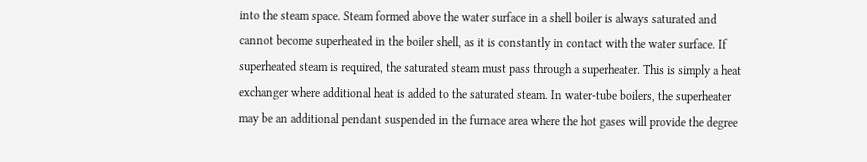into the steam space. Steam formed above the water surface in a shell boiler is always saturated and cannot become superheated in the boiler shell, as it is constantly in contact with the water surface. If superheated steam is required, the saturated steam must pass through a superheater. This is simply a heat exchanger where additional heat is added to the saturated steam. In water-tube boilers, the superheater may be an additional pendant suspended in the furnace area where the hot gases will provide the degree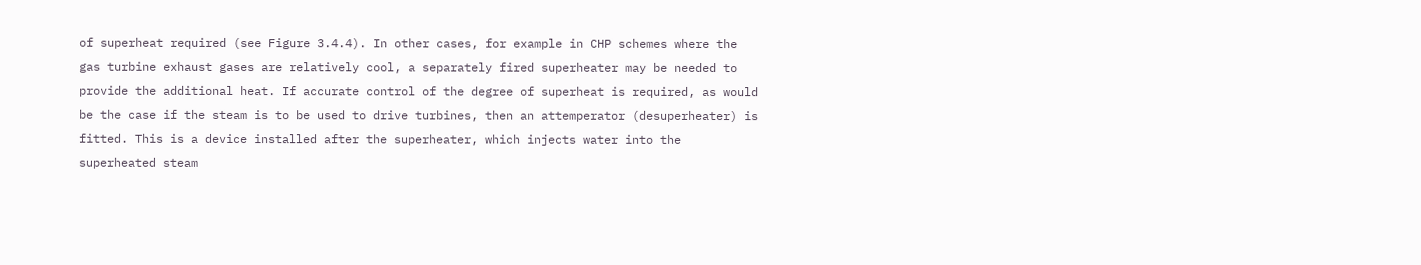of superheat required (see Figure 3.4.4). In other cases, for example in CHP schemes where the gas turbine exhaust gases are relatively cool, a separately fired superheater may be needed to provide the additional heat. If accurate control of the degree of superheat is required, as would be the case if the steam is to be used to drive turbines, then an attemperator (desuperheater) is fitted. This is a device installed after the superheater, which injects water into the superheated steam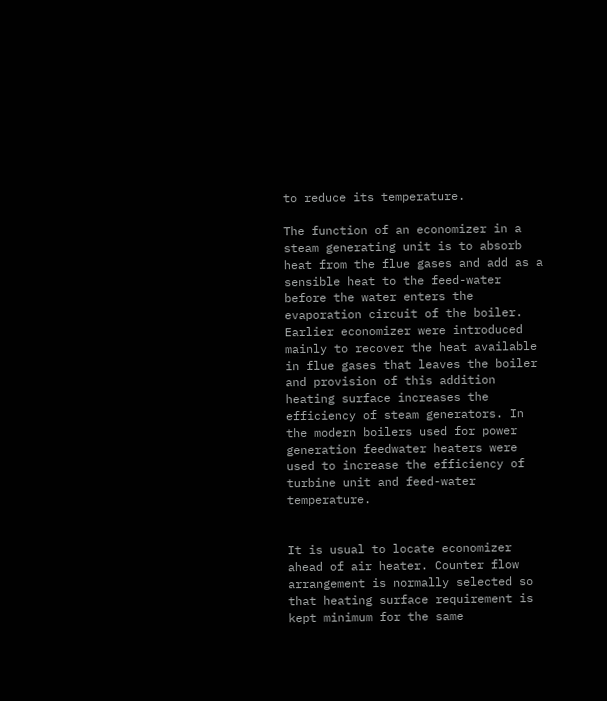to reduce its temperature.

The function of an economizer in a steam generating unit is to absorb heat from the flue gases and add as a sensible heat to the feed-water before the water enters the evaporation circuit of the boiler. Earlier economizer were introduced mainly to recover the heat available in flue gases that leaves the boiler and provision of this addition heating surface increases the efficiency of steam generators. In the modern boilers used for power generation feedwater heaters were used to increase the efficiency of turbine unit and feed-water temperature.


It is usual to locate economizer ahead of air heater. Counter flow arrangement is normally selected so that heating surface requirement is kept minimum for the same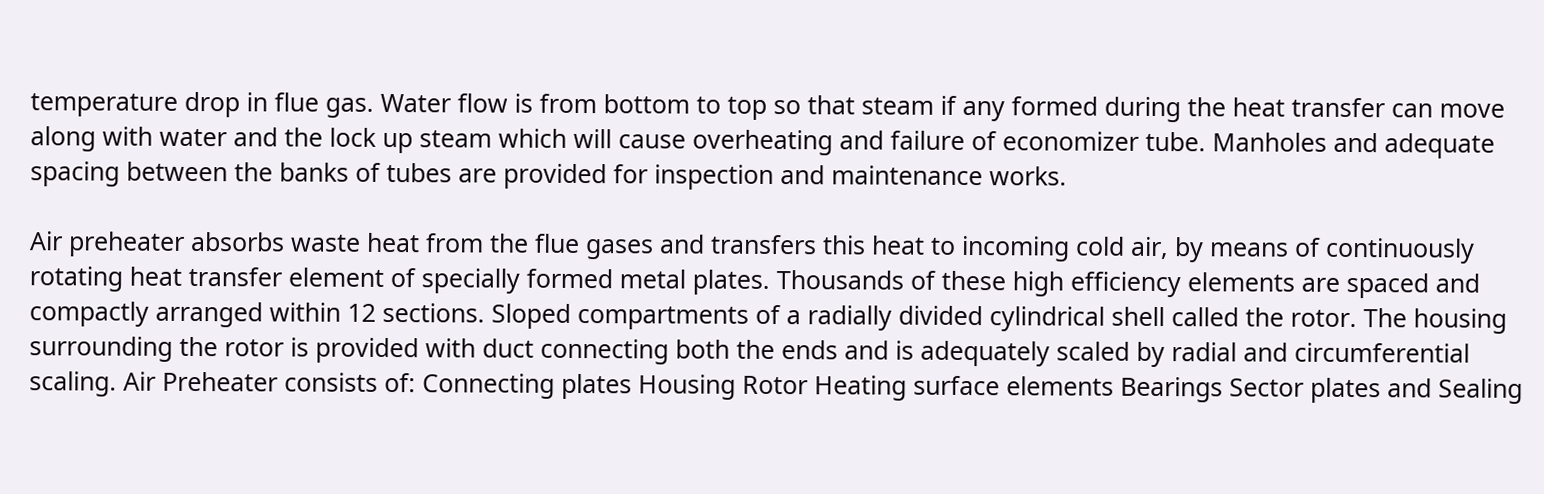temperature drop in flue gas. Water flow is from bottom to top so that steam if any formed during the heat transfer can move along with water and the lock up steam which will cause overheating and failure of economizer tube. Manholes and adequate spacing between the banks of tubes are provided for inspection and maintenance works.

Air preheater absorbs waste heat from the flue gases and transfers this heat to incoming cold air, by means of continuously rotating heat transfer element of specially formed metal plates. Thousands of these high efficiency elements are spaced and compactly arranged within 12 sections. Sloped compartments of a radially divided cylindrical shell called the rotor. The housing surrounding the rotor is provided with duct connecting both the ends and is adequately scaled by radial and circumferential scaling. Air Preheater consists of: Connecting plates Housing Rotor Heating surface elements Bearings Sector plates and Sealing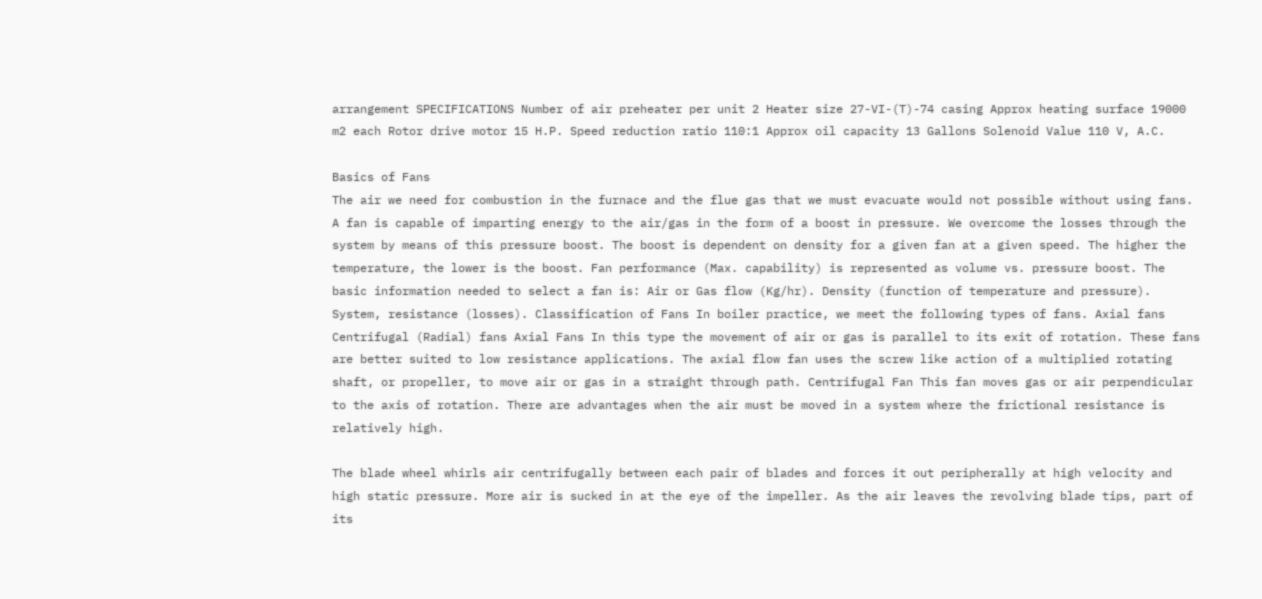arrangement SPECIFICATIONS Number of air preheater per unit 2 Heater size 27-VI-(T)-74 casing Approx heating surface 19000 m2 each Rotor drive motor 15 H.P. Speed reduction ratio 110:1 Approx oil capacity 13 Gallons Solenoid Value 110 V, A.C.

Basics of Fans
The air we need for combustion in the furnace and the flue gas that we must evacuate would not possible without using fans. A fan is capable of imparting energy to the air/gas in the form of a boost in pressure. We overcome the losses through the system by means of this pressure boost. The boost is dependent on density for a given fan at a given speed. The higher the temperature, the lower is the boost. Fan performance (Max. capability) is represented as volume vs. pressure boost. The basic information needed to select a fan is: Air or Gas flow (Kg/hr). Density (function of temperature and pressure). System, resistance (losses). Classification of Fans In boiler practice, we meet the following types of fans. Axial fans Centrifugal (Radial) fans Axial Fans In this type the movement of air or gas is parallel to its exit of rotation. These fans are better suited to low resistance applications. The axial flow fan uses the screw like action of a multiplied rotating shaft, or propeller, to move air or gas in a straight through path. Centrifugal Fan This fan moves gas or air perpendicular to the axis of rotation. There are advantages when the air must be moved in a system where the frictional resistance is relatively high.

The blade wheel whirls air centrifugally between each pair of blades and forces it out peripherally at high velocity and high static pressure. More air is sucked in at the eye of the impeller. As the air leaves the revolving blade tips, part of its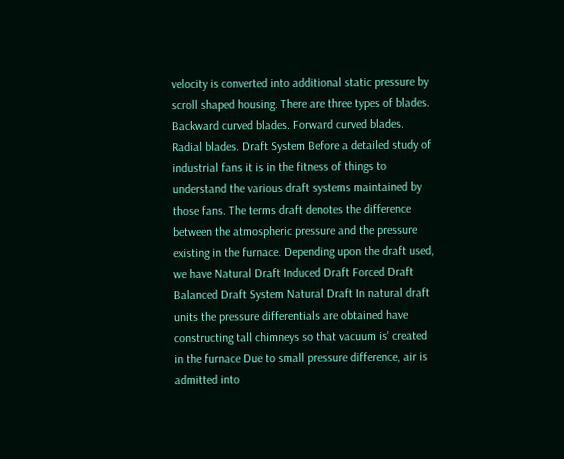velocity is converted into additional static pressure by scroll shaped housing. There are three types of blades. Backward curved blades. Forward curved blades. Radial blades. Draft System Before a detailed study of industrial fans it is in the fitness of things to understand the various draft systems maintained by those fans. The terms draft denotes the difference between the atmospheric pressure and the pressure existing in the furnace. Depending upon the draft used, we have Natural Draft Induced Draft Forced Draft Balanced Draft System Natural Draft In natural draft units the pressure differentials are obtained have constructing tall chimneys so that vacuum is' created in the furnace Due to small pressure difference, air is admitted into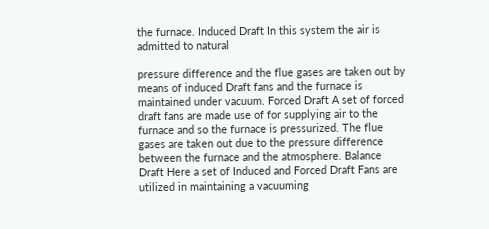the furnace. Induced Draft In this system the air is admitted to natural

pressure difference and the flue gases are taken out by means of induced Draft fans and the furnace is maintained under vacuum. Forced Draft A set of forced draft fans are made use of for supplying air to the furnace and so the furnace is pressurized. The flue gases are taken out due to the pressure difference between the furnace and the atmosphere. Balance Draft Here a set of Induced and Forced Draft Fans are utilized in maintaining a vacuuming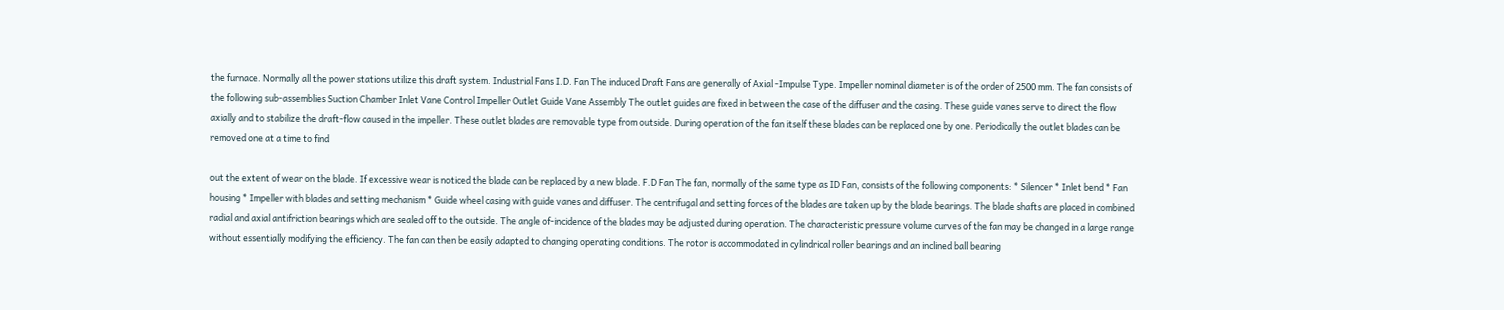the furnace. Normally all the power stations utilize this draft system. Industrial Fans I.D. Fan The induced Draft Fans are generally of Axial -Impulse Type. Impeller nominal diameter is of the order of 2500 mm. The fan consists of the following sub-assemblies Suction Chamber Inlet Vane Control Impeller Outlet Guide Vane Assembly The outlet guides are fixed in between the case of the diffuser and the casing. These guide vanes serve to direct the flow axially and to stabilize the draft-flow caused in the impeller. These outlet blades are removable type from outside. During operation of the fan itself these blades can be replaced one by one. Periodically the outlet blades can be removed one at a time to find

out the extent of wear on the blade. If excessive wear is noticed the blade can be replaced by a new blade. F.D Fan The fan, normally of the same type as ID Fan, consists of the following components: * Silencer * Inlet bend * Fan housing * Impeller with blades and setting mechanism * Guide wheel casing with guide vanes and diffuser. The centrifugal and setting forces of the blades are taken up by the blade bearings. The blade shafts are placed in combined radial and axial antifriction bearings which are sealed off to the outside. The angle of-incidence of the blades may be adjusted during operation. The characteristic pressure volume curves of the fan may be changed in a large range without essentially modifying the efficiency. The fan can then be easily adapted to changing operating conditions. The rotor is accommodated in cylindrical roller bearings and an inclined ball bearing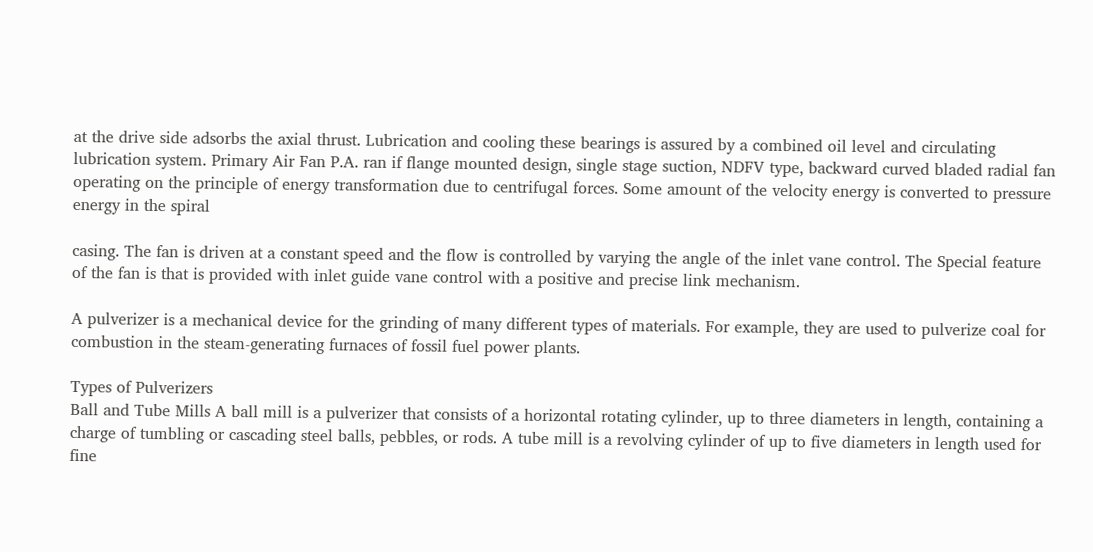at the drive side adsorbs the axial thrust. Lubrication and cooling these bearings is assured by a combined oil level and circulating lubrication system. Primary Air Fan P.A. ran if flange mounted design, single stage suction, NDFV type, backward curved bladed radial fan operating on the principle of energy transformation due to centrifugal forces. Some amount of the velocity energy is converted to pressure energy in the spiral

casing. The fan is driven at a constant speed and the flow is controlled by varying the angle of the inlet vane control. The Special feature of the fan is that is provided with inlet guide vane control with a positive and precise link mechanism.

A pulverizer is a mechanical device for the grinding of many different types of materials. For example, they are used to pulverize coal for combustion in the steam-generating furnaces of fossil fuel power plants.

Types of Pulverizers
Ball and Tube Mills A ball mill is a pulverizer that consists of a horizontal rotating cylinder, up to three diameters in length, containing a charge of tumbling or cascading steel balls, pebbles, or rods. A tube mill is a revolving cylinder of up to five diameters in length used for fine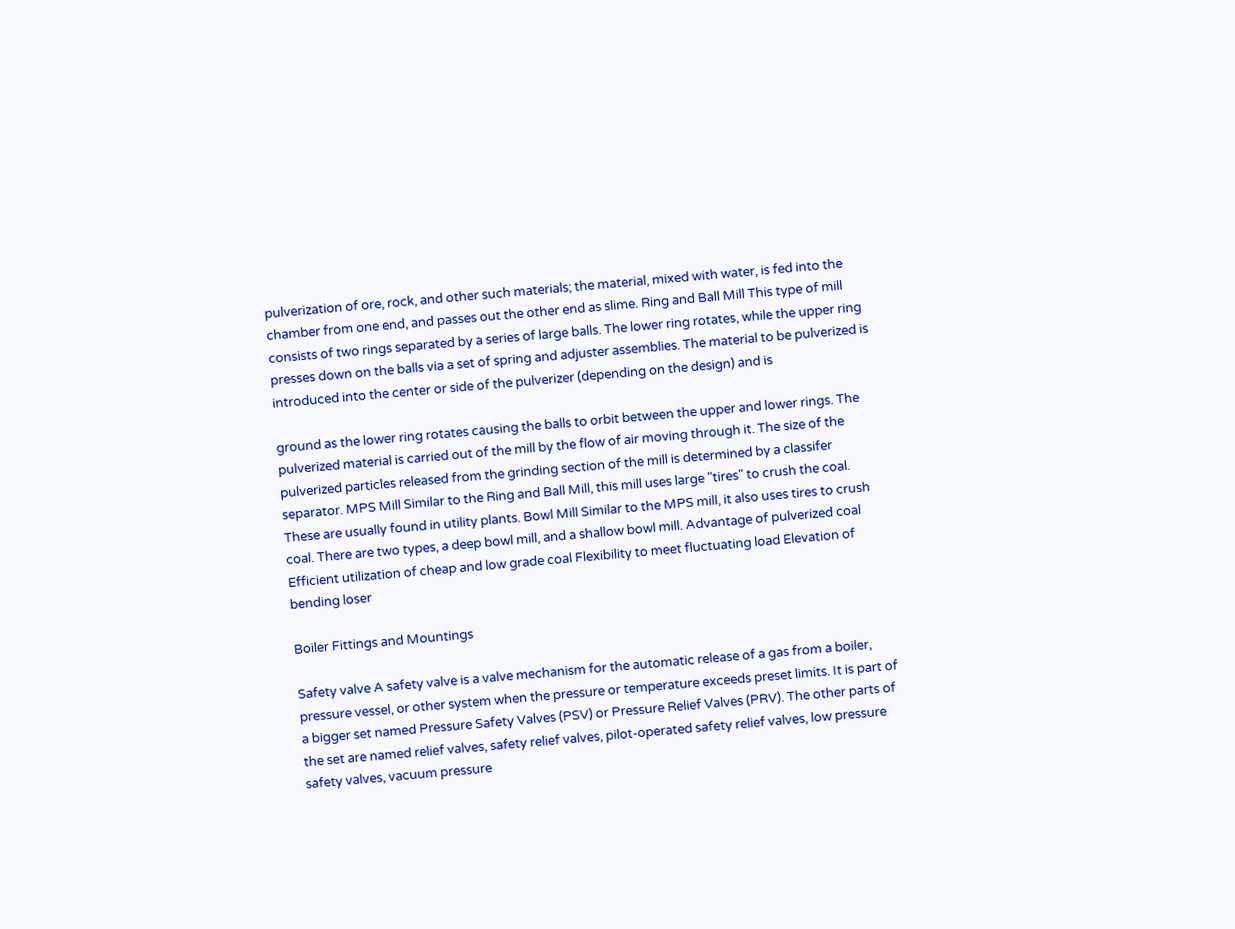pulverization of ore, rock, and other such materials; the material, mixed with water, is fed into the chamber from one end, and passes out the other end as slime. Ring and Ball Mill This type of mill consists of two rings separated by a series of large balls. The lower ring rotates, while the upper ring presses down on the balls via a set of spring and adjuster assemblies. The material to be pulverized is introduced into the center or side of the pulverizer (depending on the design) and is

ground as the lower ring rotates causing the balls to orbit between the upper and lower rings. The pulverized material is carried out of the mill by the flow of air moving through it. The size of the pulverized particles released from the grinding section of the mill is determined by a classifer separator. MPS Mill Similar to the Ring and Ball Mill, this mill uses large "tires" to crush the coal. These are usually found in utility plants. Bowl Mill Similar to the MPS mill, it also uses tires to crush coal. There are two types, a deep bowl mill, and a shallow bowl mill. Advantage of pulverized coal Efficient utilization of cheap and low grade coal Flexibility to meet fluctuating load Elevation of bending loser

Boiler Fittings and Mountings

Safety valve A safety valve is a valve mechanism for the automatic release of a gas from a boiler, pressure vessel, or other system when the pressure or temperature exceeds preset limits. It is part of a bigger set named Pressure Safety Valves (PSV) or Pressure Relief Valves (PRV). The other parts of the set are named relief valves, safety relief valves, pilot-operated safety relief valves, low pressure safety valves, vacuum pressure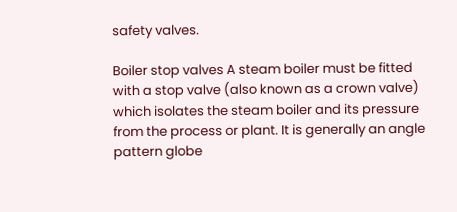safety valves.

Boiler stop valves A steam boiler must be fitted with a stop valve (also known as a crown valve) which isolates the steam boiler and its pressure from the process or plant. It is generally an angle pattern globe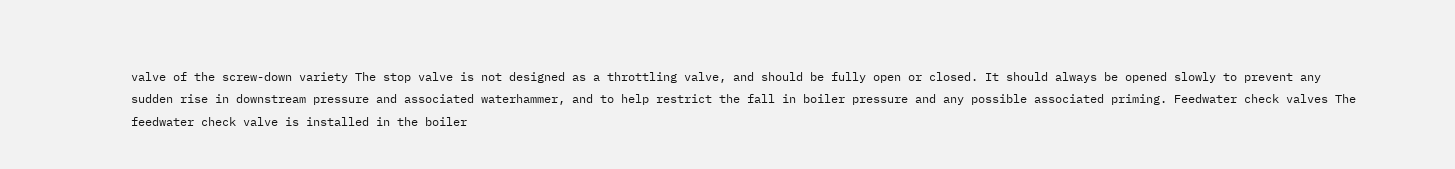valve of the screw-down variety The stop valve is not designed as a throttling valve, and should be fully open or closed. It should always be opened slowly to prevent any sudden rise in downstream pressure and associated waterhammer, and to help restrict the fall in boiler pressure and any possible associated priming. Feedwater check valves The feedwater check valve is installed in the boiler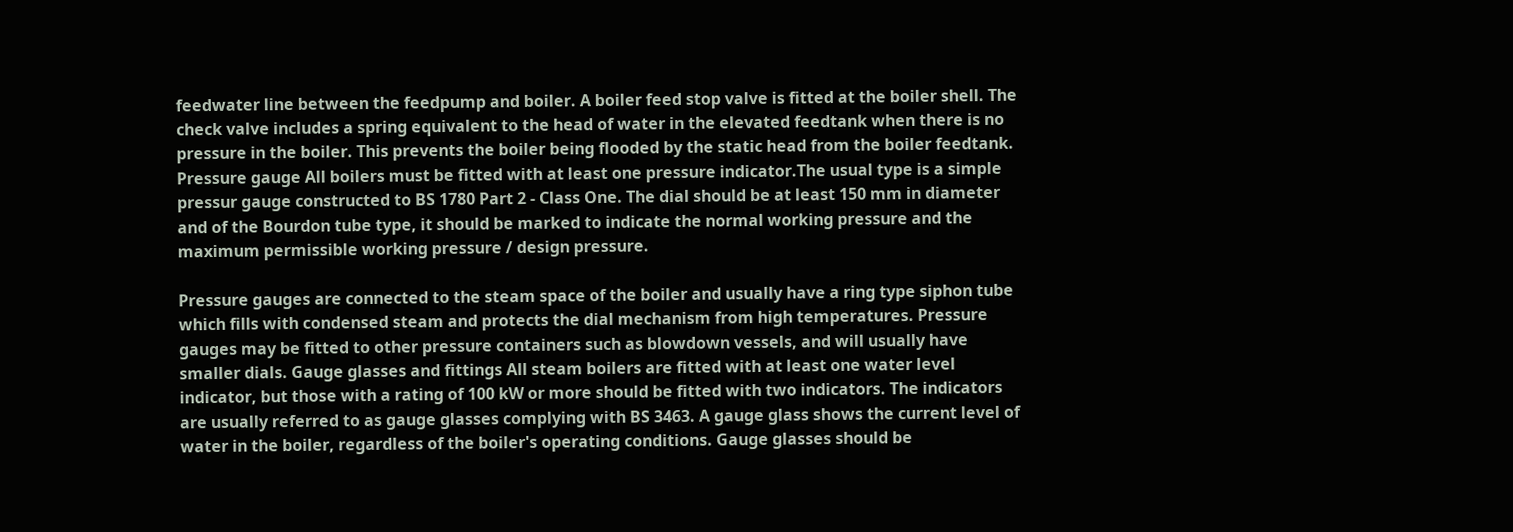feedwater line between the feedpump and boiler. A boiler feed stop valve is fitted at the boiler shell. The check valve includes a spring equivalent to the head of water in the elevated feedtank when there is no pressure in the boiler. This prevents the boiler being flooded by the static head from the boiler feedtank. Pressure gauge All boilers must be fitted with at least one pressure indicator.The usual type is a simple pressur gauge constructed to BS 1780 Part 2 - Class One. The dial should be at least 150 mm in diameter and of the Bourdon tube type, it should be marked to indicate the normal working pressure and the maximum permissible working pressure / design pressure.

Pressure gauges are connected to the steam space of the boiler and usually have a ring type siphon tube which fills with condensed steam and protects the dial mechanism from high temperatures. Pressure gauges may be fitted to other pressure containers such as blowdown vessels, and will usually have smaller dials. Gauge glasses and fittings All steam boilers are fitted with at least one water level indicator, but those with a rating of 100 kW or more should be fitted with two indicators. The indicators are usually referred to as gauge glasses complying with BS 3463. A gauge glass shows the current level of water in the boiler, regardless of the boiler's operating conditions. Gauge glasses should be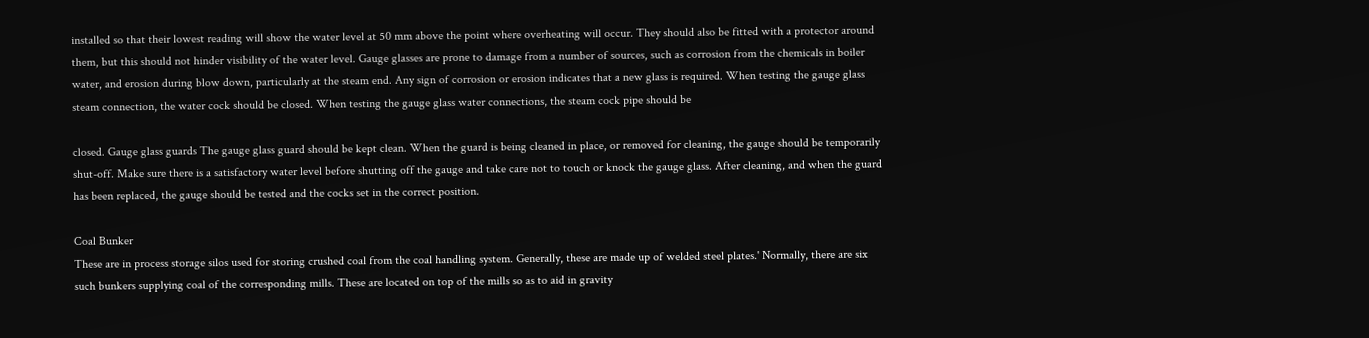installed so that their lowest reading will show the water level at 50 mm above the point where overheating will occur. They should also be fitted with a protector around them, but this should not hinder visibility of the water level. Gauge glasses are prone to damage from a number of sources, such as corrosion from the chemicals in boiler water, and erosion during blow down, particularly at the steam end. Any sign of corrosion or erosion indicates that a new glass is required. When testing the gauge glass steam connection, the water cock should be closed. When testing the gauge glass water connections, the steam cock pipe should be

closed. Gauge glass guards The gauge glass guard should be kept clean. When the guard is being cleaned in place, or removed for cleaning, the gauge should be temporarily shut-off. Make sure there is a satisfactory water level before shutting off the gauge and take care not to touch or knock the gauge glass. After cleaning, and when the guard has been replaced, the gauge should be tested and the cocks set in the correct position.

Coal Bunker
These are in process storage silos used for storing crushed coal from the coal handling system. Generally, these are made up of welded steel plates.' Normally, there are six such bunkers supplying coal of the corresponding mills. These are located on top of the mills so as to aid in gravity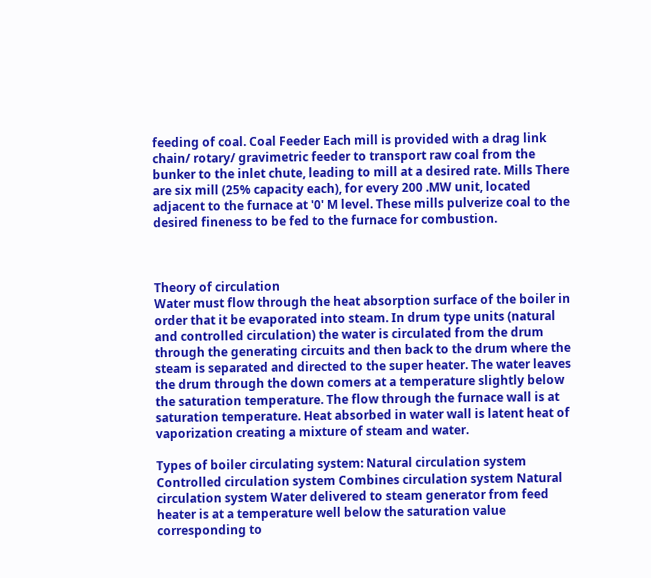feeding of coal. Coal Feeder Each mill is provided with a drag link chain/ rotary/ gravimetric feeder to transport raw coal from the bunker to the inlet chute, leading to mill at a desired rate. Mills There are six mill (25% capacity each), for every 200 .MW unit, located adjacent to the furnace at '0' M level. These mills pulverize coal to the desired fineness to be fed to the furnace for combustion.



Theory of circulation
Water must flow through the heat absorption surface of the boiler in order that it be evaporated into steam. In drum type units (natural and controlled circulation) the water is circulated from the drum through the generating circuits and then back to the drum where the steam is separated and directed to the super heater. The water leaves the drum through the down comers at a temperature slightly below the saturation temperature. The flow through the furnace wall is at saturation temperature. Heat absorbed in water wall is latent heat of vaporization creating a mixture of steam and water.

Types of boiler circulating system: Natural circulation system Controlled circulation system Combines circulation system Natural circulation system Water delivered to steam generator from feed heater is at a temperature well below the saturation value corresponding to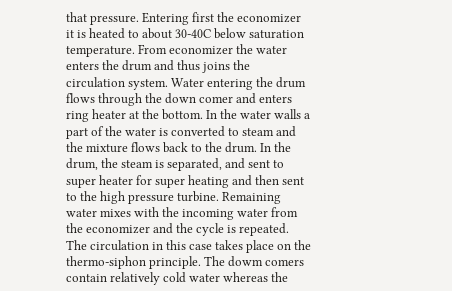that pressure. Entering first the economizer it is heated to about 30-40C below saturation temperature. From economizer the water enters the drum and thus joins the circulation system. Water entering the drum flows through the down comer and enters ring heater at the bottom. In the water walls a part of the water is converted to steam and the mixture flows back to the drum. In the drum, the steam is separated, and sent to super heater for super heating and then sent to the high pressure turbine. Remaining water mixes with the incoming water from the economizer and the cycle is repeated. The circulation in this case takes place on the thermo-siphon principle. The dowm comers contain relatively cold water whereas the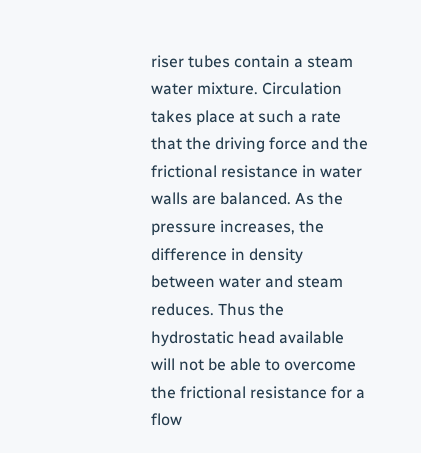riser tubes contain a steam water mixture. Circulation takes place at such a rate that the driving force and the frictional resistance in water walls are balanced. As the pressure increases, the difference in density between water and steam reduces. Thus the hydrostatic head available will not be able to overcome the frictional resistance for a flow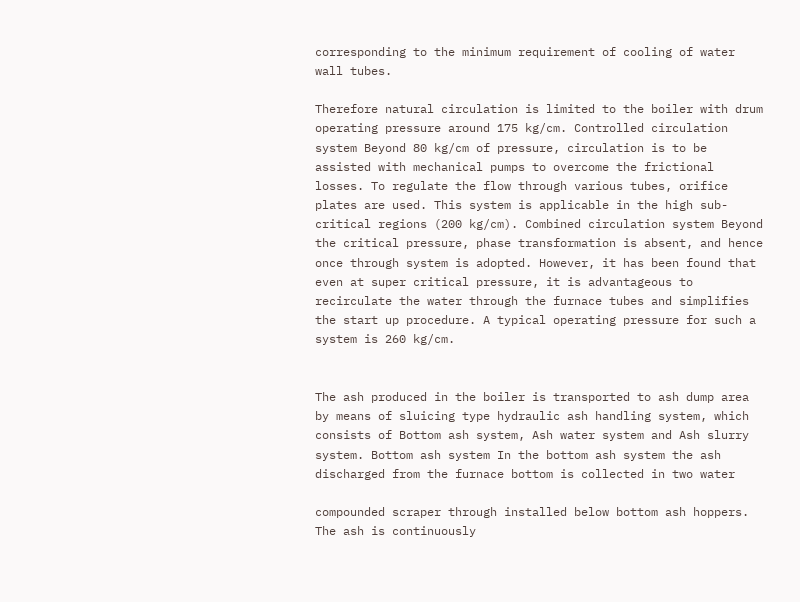corresponding to the minimum requirement of cooling of water wall tubes.

Therefore natural circulation is limited to the boiler with drum operating pressure around 175 kg/cm. Controlled circulation system Beyond 80 kg/cm of pressure, circulation is to be assisted with mechanical pumps to overcome the frictional losses. To regulate the flow through various tubes, orifice plates are used. This system is applicable in the high sub-critical regions (200 kg/cm). Combined circulation system Beyond the critical pressure, phase transformation is absent, and hence once through system is adopted. However, it has been found that even at super critical pressure, it is advantageous to recirculate the water through the furnace tubes and simplifies the start up procedure. A typical operating pressure for such a system is 260 kg/cm.


The ash produced in the boiler is transported to ash dump area by means of sluicing type hydraulic ash handling system, which consists of Bottom ash system, Ash water system and Ash slurry system. Bottom ash system In the bottom ash system the ash discharged from the furnace bottom is collected in two water

compounded scraper through installed below bottom ash hoppers. The ash is continuously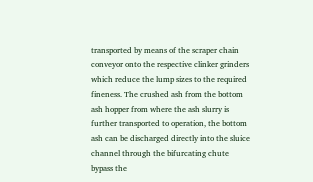transported by means of the scraper chain conveyor onto the respective clinker grinders which reduce the lump sizes to the required fineness. The crushed ash from the bottom ash hopper from where the ash slurry is further transported to operation, the bottom ash can be discharged directly into the sluice channel through the bifurcating chute bypass the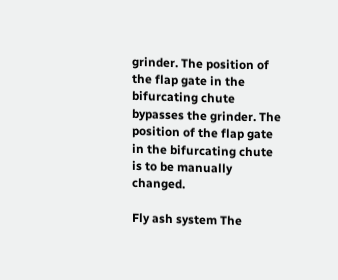grinder. The position of the flap gate in the bifurcating chute bypasses the grinder. The position of the flap gate in the bifurcating chute is to be manually changed.

Fly ash system The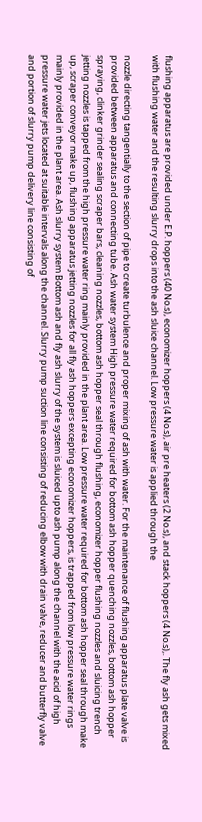flushing apparatus are provided under E.P. hoppers (40 No.s), economizer hoppers (4 No.s), air pre heaters (2 No.s), and stack hoppers (4 No.s),. The fly ash gets mixed with flushing water and the resulting slurry drops into the ash sluice channel. Low pressure water is applied through the

nozzle directing tangentially to the section of pipe to create turbulence and proper mixing of ash with water. For the maintenance of flushing apparatus plate valve is provided between apparatus and connecting tube. Ash water system High pressure water required for bottom ash hopper quenching nozzles, bottom ash hopper spraying, clinker grinder sealing scraper bars, cleaning nozzles, bottom ash hopper seal through flushing, economizer hopper flushing nozzles and sluicing trench jetting nozzles is tapped from the high pressure water ring mainly provided in the plant area. Low pressure water required for bottom ash hopper seal through make up, scraper conveyor make up, flushing apparatus jetting nozzles for all fly ash hoppers excepting economizer hoppers, is trapped from low pressure water rings mainly provided in the plant area. Ash slurry system Bottom ash and fly ash slurry of the system is sluiced upto ash pump along the channel with the acid of high pressure water jets located at suitable intervals along the channel. Slurry pump suction line consisting of reducing elbow with drain valve, reducer and butterfly valve and portion of slurry pump delivery line consisting of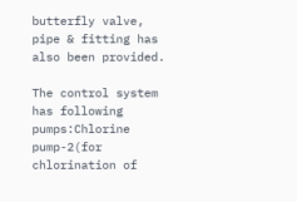butterfly valve, pipe & fitting has also been provided.

The control system has following pumps:Chlorine pump-2(for chlorination of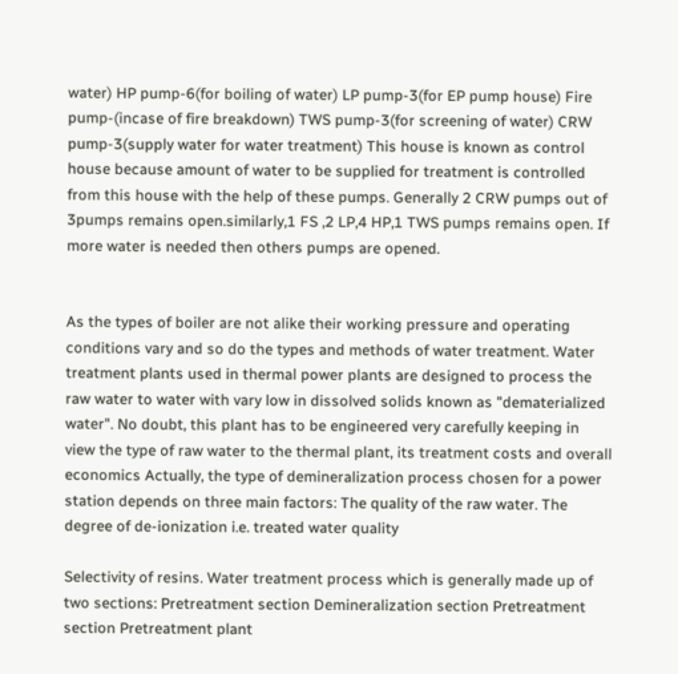water) HP pump-6(for boiling of water) LP pump-3(for EP pump house) Fire pump-(incase of fire breakdown) TWS pump-3(for screening of water) CRW pump-3(supply water for water treatment) This house is known as control house because amount of water to be supplied for treatment is controlled from this house with the help of these pumps. Generally 2 CRW pumps out of 3pumps remains open.similarly,1 FS ,2 LP,4 HP,1 TWS pumps remains open. If more water is needed then others pumps are opened.


As the types of boiler are not alike their working pressure and operating conditions vary and so do the types and methods of water treatment. Water treatment plants used in thermal power plants are designed to process the raw water to water with vary low in dissolved solids known as "dematerialized water". No doubt, this plant has to be engineered very carefully keeping in view the type of raw water to the thermal plant, its treatment costs and overall economics Actually, the type of demineralization process chosen for a power station depends on three main factors: The quality of the raw water. The degree of de-ionization i.e. treated water quality

Selectivity of resins. Water treatment process which is generally made up of two sections: Pretreatment section Demineralization section Pretreatment section Pretreatment plant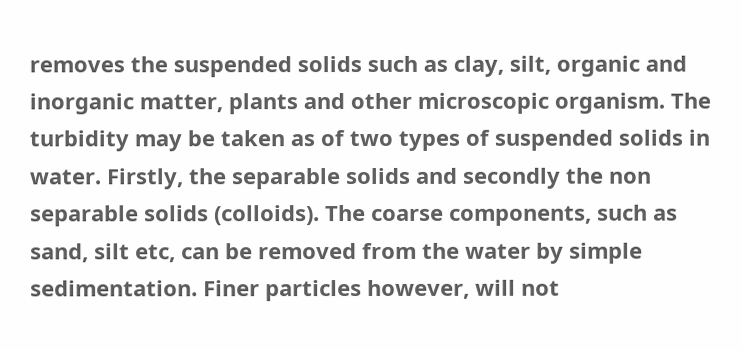removes the suspended solids such as clay, silt, organic and inorganic matter, plants and other microscopic organism. The turbidity may be taken as of two types of suspended solids in water. Firstly, the separable solids and secondly the non separable solids (colloids). The coarse components, such as sand, silt etc, can be removed from the water by simple sedimentation. Finer particles however, will not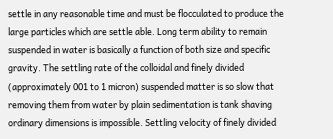settle in any reasonable time and must be flocculated to produce the large particles which are settle able. Long term ability to remain suspended in water is basically a function of both size and specific gravity. The settling rate of the colloidal and finely divided (approximately 001 to 1 micron) suspended matter is so slow that removing them from water by plain sedimentation is tank shaving ordinary dimensions is impossible. Settling velocity of finely divided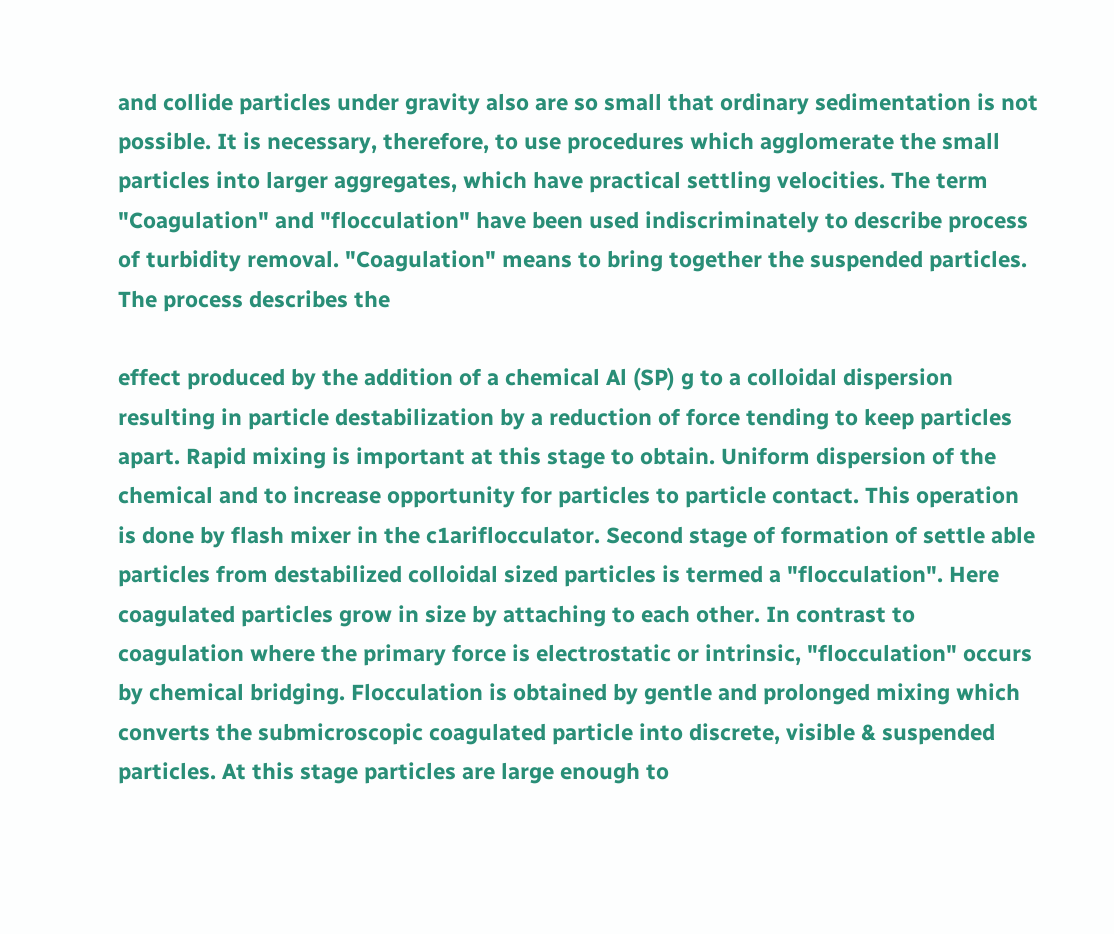and collide particles under gravity also are so small that ordinary sedimentation is not possible. It is necessary, therefore, to use procedures which agglomerate the small particles into larger aggregates, which have practical settling velocities. The term "Coagulation" and "flocculation" have been used indiscriminately to describe process of turbidity removal. "Coagulation" means to bring together the suspended particles. The process describes the

effect produced by the addition of a chemical Al (SP) g to a colloidal dispersion resulting in particle destabilization by a reduction of force tending to keep particles apart. Rapid mixing is important at this stage to obtain. Uniform dispersion of the chemical and to increase opportunity for particles to particle contact. This operation is done by flash mixer in the c1ariflocculator. Second stage of formation of settle able particles from destabilized colloidal sized particles is termed a "flocculation". Here coagulated particles grow in size by attaching to each other. In contrast to coagulation where the primary force is electrostatic or intrinsic, "flocculation" occurs by chemical bridging. Flocculation is obtained by gentle and prolonged mixing which converts the submicroscopic coagulated particle into discrete, visible & suspended particles. At this stage particles are large enough to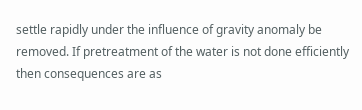settle rapidly under the influence of gravity anomaly be removed. If pretreatment of the water is not done efficiently then consequences are as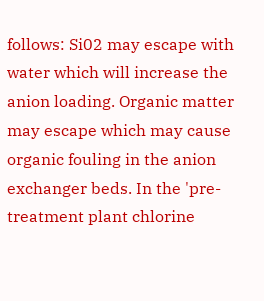follows: Si02 may escape with water which will increase the anion loading. Organic matter may escape which may cause organic fouling in the anion exchanger beds. In the 'pre-treatment plant chlorine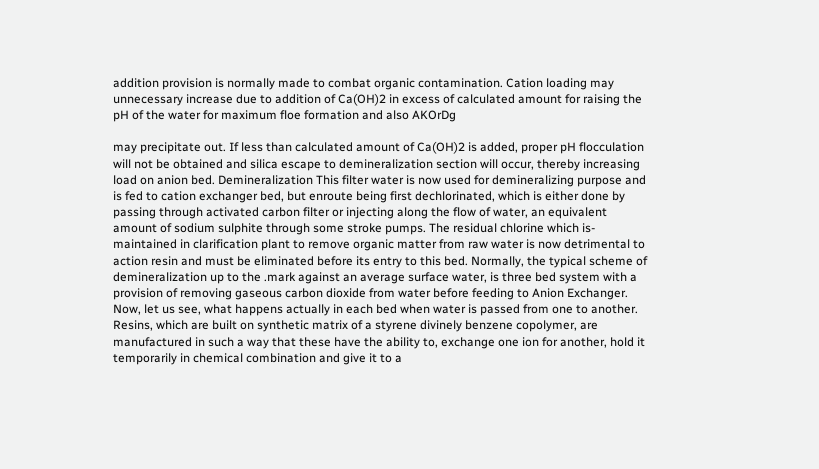addition provision is normally made to combat organic contamination. Cation loading may unnecessary increase due to addition of Ca(OH)2 in excess of calculated amount for raising the pH of the water for maximum floe formation and also AKOrDg

may precipitate out. If less than calculated amount of Ca(OH)2 is added, proper pH flocculation will not be obtained and silica escape to demineralization section will occur, thereby increasing load on anion bed. Demineralization This filter water is now used for demineralizing purpose and is fed to cation exchanger bed, but enroute being first dechlorinated, which is either done by passing through activated carbon filter or injecting along the flow of water, an equivalent amount of sodium sulphite through some stroke pumps. The residual chlorine which is- maintained in clarification plant to remove organic matter from raw water is now detrimental to action resin and must be eliminated before its entry to this bed. Normally, the typical scheme of demineralization up to the .mark against an average surface water, is three bed system with a provision of removing gaseous carbon dioxide from water before feeding to Anion Exchanger. Now, let us see, what happens actually in each bed when water is passed from one to another. Resins, which are built on synthetic matrix of a styrene divinely benzene copolymer, are manufactured in such a way that these have the ability to, exchange one ion for another, hold it temporarily in chemical combination and give it to a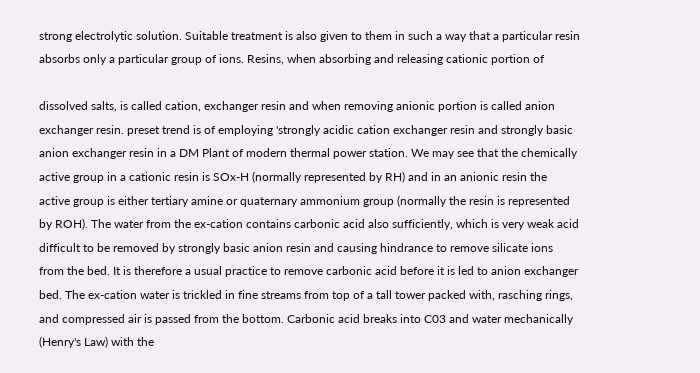strong electrolytic solution. Suitable treatment is also given to them in such a way that a particular resin absorbs only a particular group of ions. Resins, when absorbing and releasing cationic portion of

dissolved salts, is called cation, exchanger resin and when removing anionic portion is called anion exchanger resin. preset trend is of employing 'strongly acidic cation exchanger resin and strongly basic anion exchanger resin in a DM Plant of modern thermal power station. We may see that the chemically active group in a cationic resin is SOx-H (normally represented by RH) and in an anionic resin the active group is either tertiary amine or quaternary ammonium group (normally the resin is represented by ROH). The water from the ex-cation contains carbonic acid also sufficiently, which is very weak acid difficult to be removed by strongly basic anion resin and causing hindrance to remove silicate ions from the bed. It is therefore a usual practice to remove carbonic acid before it is led to anion exchanger bed. The ex-cation water is trickled in fine streams from top of a tall tower packed with, rasching rings, and compressed air is passed from the bottom. Carbonic acid breaks into C03 and water mechanically (Henry's Law) with the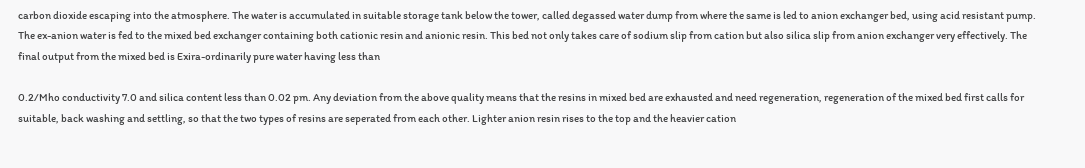carbon dioxide escaping into the atmosphere. The water is accumulated in suitable storage tank below the tower, called degassed water dump from where the same is led to anion exchanger bed, using acid resistant pump. The ex-anion water is fed to the mixed bed exchanger containing both cationic resin and anionic resin. This bed not only takes care of sodium slip from cation but also silica slip from anion exchanger very effectively. The final output from the mixed bed is Exira-ordinarily pure water having less than

0.2/Mho conductivity 7.0 and silica content less than 0.02 pm. Any deviation from the above quality means that the resins in mixed bed are exhausted and need regeneration, regeneration of the mixed bed first calls for suitable, back washing and settling, so that the two types of resins are seperated from each other. Lighter anion resin rises to the top and the heavier cation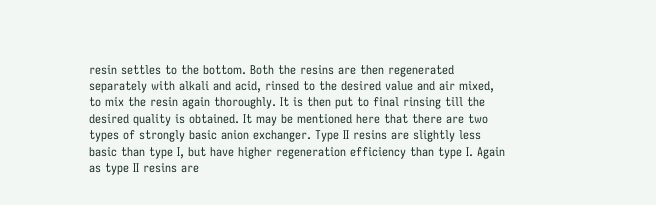resin settles to the bottom. Both the resins are then regenerated separately with alkali and acid, rinsed to the desired value and air mixed, to mix the resin again thoroughly. It is then put to final rinsing till the desired quality is obtained. It may be mentioned here that there are two types of strongly basic anion exchanger. Type II resins are slightly less basic than type I, but have higher regeneration efficiency than type I. Again as type II resins are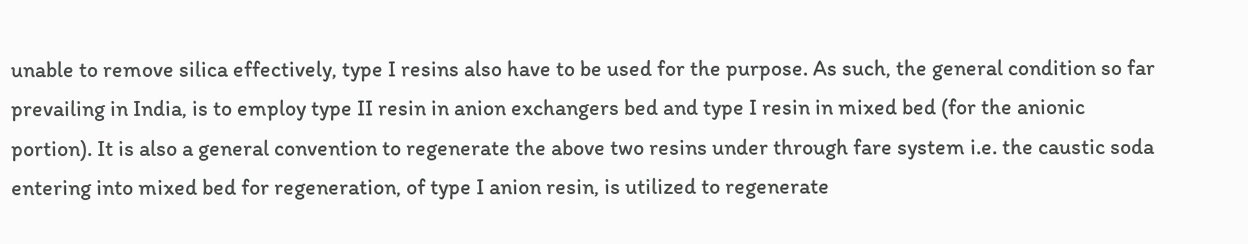unable to remove silica effectively, type I resins also have to be used for the purpose. As such, the general condition so far prevailing in India, is to employ type II resin in anion exchangers bed and type I resin in mixed bed (for the anionic portion). It is also a general convention to regenerate the above two resins under through fare system i.e. the caustic soda entering into mixed bed for regeneration, of type I anion resin, is utilized to regenerate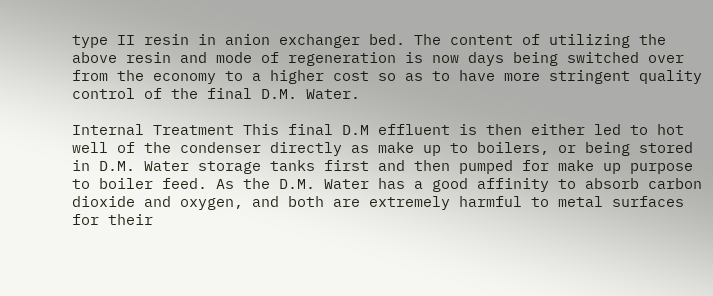type II resin in anion exchanger bed. The content of utilizing the above resin and mode of regeneration is now days being switched over from the economy to a higher cost so as to have more stringent quality control of the final D.M. Water.

Internal Treatment This final D.M effluent is then either led to hot well of the condenser directly as make up to boilers, or being stored in D.M. Water storage tanks first and then pumped for make up purpose to boiler feed. As the D.M. Water has a good affinity to absorb carbon dioxide and oxygen, and both are extremely harmful to metal surfaces for their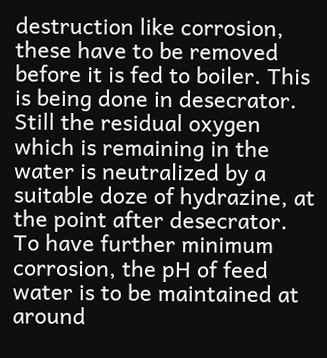destruction like corrosion, these have to be removed before it is fed to boiler. This is being done in desecrator. Still the residual oxygen which is remaining in the water is neutralized by a suitable doze of hydrazine, at the point after desecrator. To have further minimum corrosion, the pH of feed water is to be maintained at around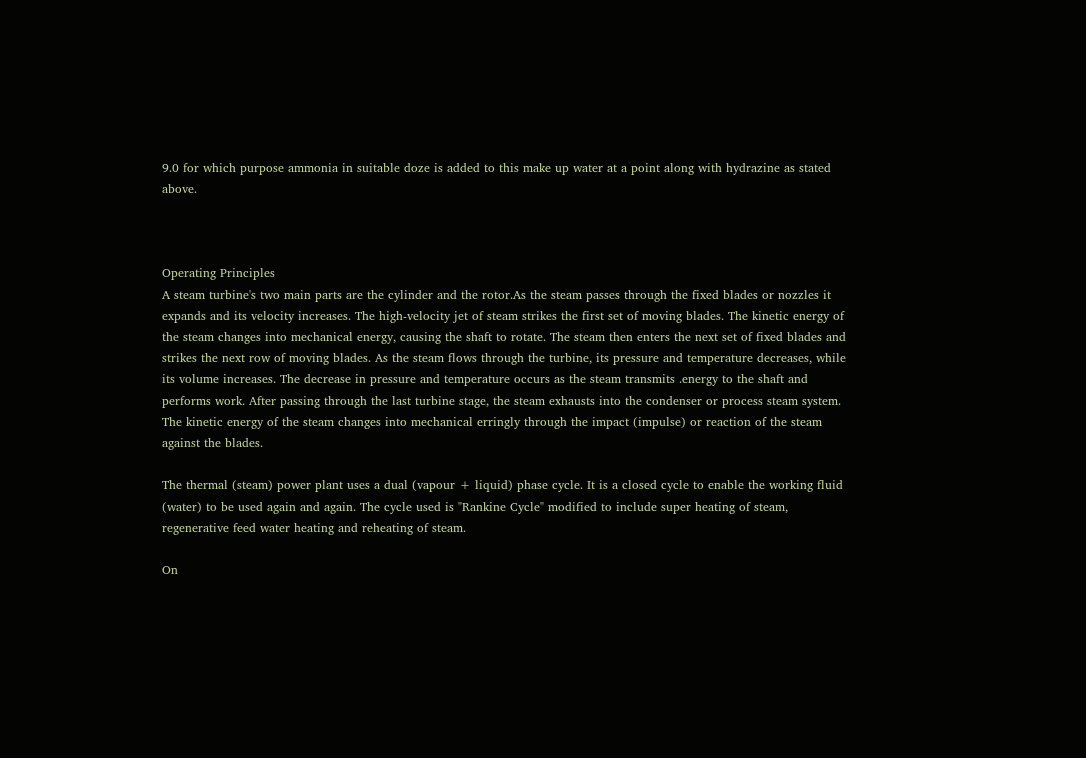9.0 for which purpose ammonia in suitable doze is added to this make up water at a point along with hydrazine as stated above.



Operating Principles
A steam turbine's two main parts are the cylinder and the rotor.As the steam passes through the fixed blades or nozzles it expands and its velocity increases. The high-velocity jet of steam strikes the first set of moving blades. The kinetic energy of the steam changes into mechanical energy, causing the shaft to rotate. The steam then enters the next set of fixed blades and strikes the next row of moving blades. As the steam flows through the turbine, its pressure and temperature decreases, while its volume increases. The decrease in pressure and temperature occurs as the steam transmits .energy to the shaft and performs work. After passing through the last turbine stage, the steam exhausts into the condenser or process steam system. The kinetic energy of the steam changes into mechanical erringly through the impact (impulse) or reaction of the steam against the blades.

The thermal (steam) power plant uses a dual (vapour + liquid) phase cycle. It is a closed cycle to enable the working fluid (water) to be used again and again. The cycle used is "Rankine Cycle" modified to include super heating of steam, regenerative feed water heating and reheating of steam.

On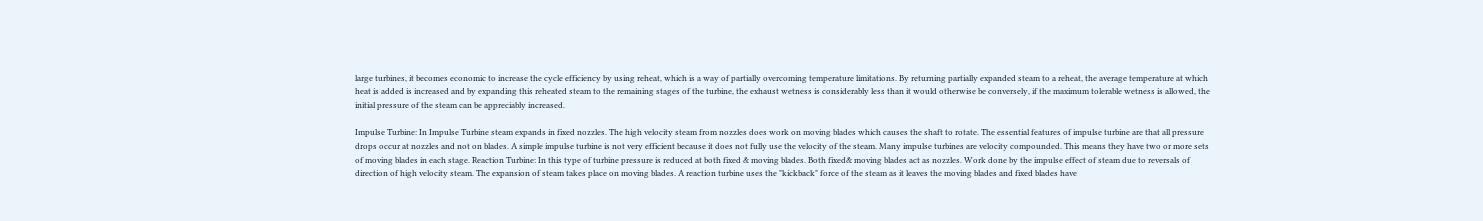large turbines, it becomes economic to increase the cycle efficiency by using reheat, which is a way of partially overcoming temperature limitations. By returning partially expanded steam to a reheat, the average temperature at which heat is added is increased and by expanding this reheated steam to the remaining stages of the turbine, the exhaust wetness is considerably less than it would otherwise be conversely, if the maximum tolerable wetness is allowed, the initial pressure of the steam can be appreciably increased.

Impulse Turbine: In Impulse Turbine steam expands in fixed nozzles. The high velocity steam from nozzles does work on moving blades which causes the shaft to rotate. The essential features of impulse turbine are that all pressure drops occur at nozzles and not on blades. A simple impulse turbine is not very efficient because it does not fully use the velocity of the steam. Many impulse turbines are velocity compounded. This means they have two or more sets of moving blades in each stage. Reaction Turbine: In this type of turbine pressure is reduced at both fixed & moving blades. Both fixed& moving blades act as nozzles. Work done by the impulse effect of steam due to reversals of direction of high velocity steam. The expansion of steam takes place on moving blades. A reaction turbine uses the "kickback" force of the steam as it leaves the moving blades and fixed blades have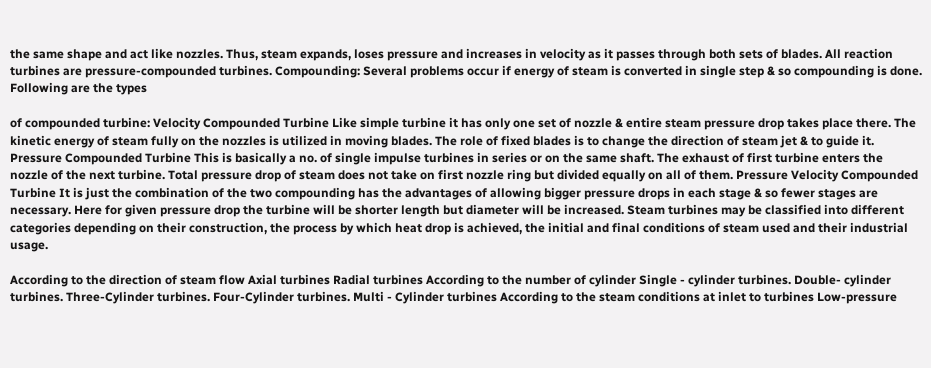the same shape and act like nozzles. Thus, steam expands, loses pressure and increases in velocity as it passes through both sets of blades. All reaction turbines are pressure-compounded turbines. Compounding: Several problems occur if energy of steam is converted in single step & so compounding is done. Following are the types

of compounded turbine: Velocity Compounded Turbine Like simple turbine it has only one set of nozzle & entire steam pressure drop takes place there. The kinetic energy of steam fully on the nozzles is utilized in moving blades. The role of fixed blades is to change the direction of steam jet & to guide it. Pressure Compounded Turbine This is basically a no. of single impulse turbines in series or on the same shaft. The exhaust of first turbine enters the nozzle of the next turbine. Total pressure drop of steam does not take on first nozzle ring but divided equally on all of them. Pressure Velocity Compounded Turbine It is just the combination of the two compounding has the advantages of allowing bigger pressure drops in each stage & so fewer stages are necessary. Here for given pressure drop the turbine will be shorter length but diameter will be increased. Steam turbines may be classified into different categories depending on their construction, the process by which heat drop is achieved, the initial and final conditions of steam used and their industrial usage.

According to the direction of steam flow Axial turbines Radial turbines According to the number of cylinder Single - cylinder turbines. Double- cylinder turbines. Three-Cylinder turbines. Four-Cylinder turbines. Multi - Cylinder turbines According to the steam conditions at inlet to turbines Low-pressure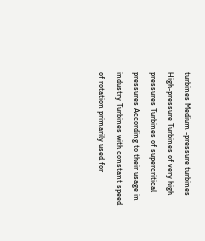turbines Medium -pressure turbines High-pressure Turbines of very high pressures Turbines of supercritical pressures According to their usage in industry Turbines with constant speed of rotation primarily used for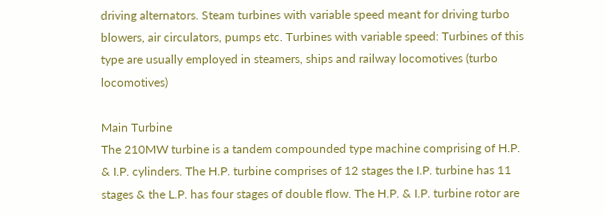driving alternators. Steam turbines with variable speed meant for driving turbo blowers, air circulators, pumps etc. Turbines with variable speed: Turbines of this type are usually employed in steamers, ships and railway locomotives (turbo locomotives)

Main Turbine
The 210MW turbine is a tandem compounded type machine comprising of H.P. & I.P. cylinders. The H.P. turbine comprises of 12 stages the I.P. turbine has 11 stages & the L.P. has four stages of double flow. The H.P. & I.P. turbine rotor are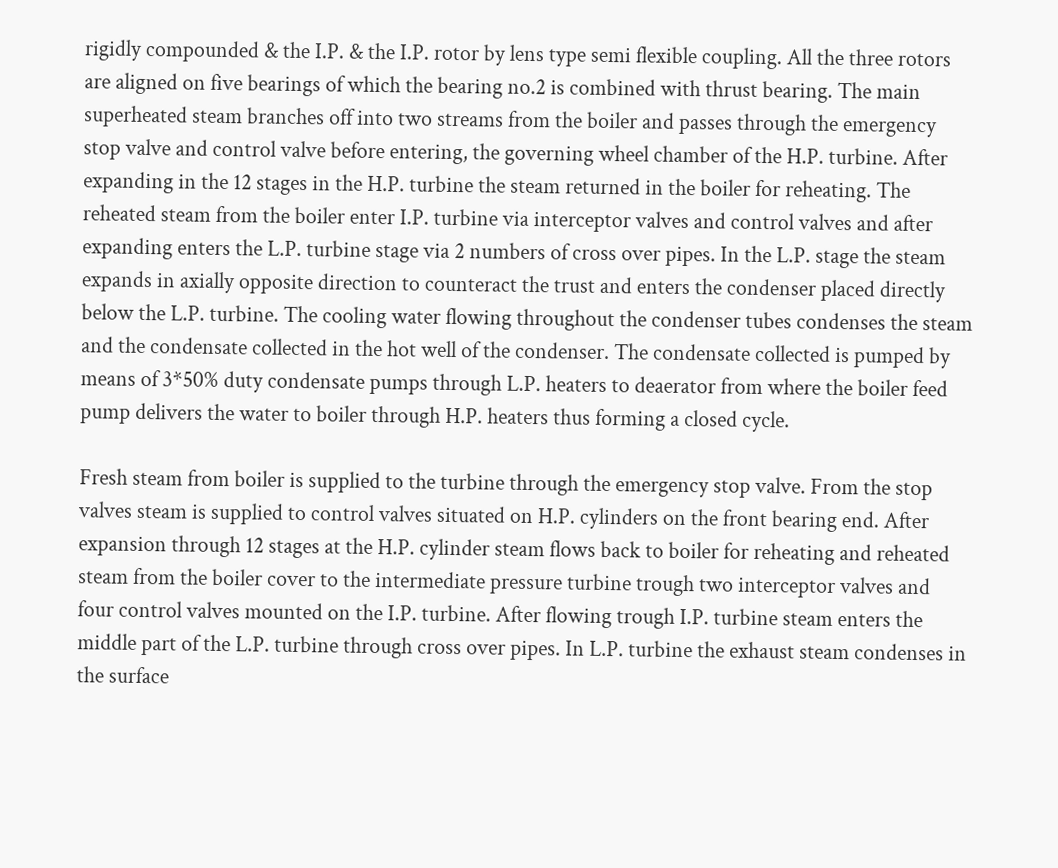rigidly compounded & the I.P. & the I.P. rotor by lens type semi flexible coupling. All the three rotors are aligned on five bearings of which the bearing no.2 is combined with thrust bearing. The main superheated steam branches off into two streams from the boiler and passes through the emergency stop valve and control valve before entering, the governing wheel chamber of the H.P. turbine. After expanding in the 12 stages in the H.P. turbine the steam returned in the boiler for reheating. The reheated steam from the boiler enter I.P. turbine via interceptor valves and control valves and after expanding enters the L.P. turbine stage via 2 numbers of cross over pipes. In the L.P. stage the steam expands in axially opposite direction to counteract the trust and enters the condenser placed directly below the L.P. turbine. The cooling water flowing throughout the condenser tubes condenses the steam and the condensate collected in the hot well of the condenser. The condensate collected is pumped by means of 3*50% duty condensate pumps through L.P. heaters to deaerator from where the boiler feed pump delivers the water to boiler through H.P. heaters thus forming a closed cycle.

Fresh steam from boiler is supplied to the turbine through the emergency stop valve. From the stop valves steam is supplied to control valves situated on H.P. cylinders on the front bearing end. After expansion through 12 stages at the H.P. cylinder steam flows back to boiler for reheating and reheated steam from the boiler cover to the intermediate pressure turbine trough two interceptor valves and four control valves mounted on the I.P. turbine. After flowing trough I.P. turbine steam enters the middle part of the L.P. turbine through cross over pipes. In L.P. turbine the exhaust steam condenses in the surface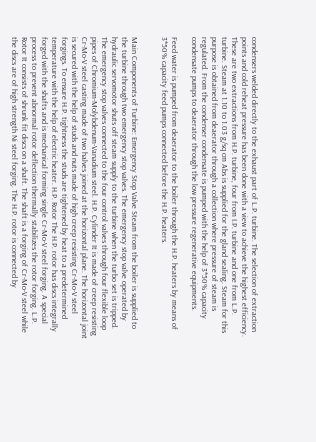condensers welded directly to the exhaust part of L.P. turbine. The selection of extraction points and cold reheat pressure has been done with a view to achieve the highest efficiency. These are two extractions from H.P. turbine, four from I.P. turbine and one from L.P. turbine. Steam at 1.10 to 1.03 g/sq cm Abs is supplied for the gland sealing. Steam for this purpose is obtained from deaerator through a collection where pressure of steam is regulated. From the condenser condensate is pumped with the help of 3*50% capacity condensate pumps to deaerator through the low pressure regenerative equipments.

Feed water is pumped from deaerator to the boiler through the H.P. heaters by means of 3*50% capacity feed pumps connected before the H.P. heaters.


Main Components of Turbine: Emergency Stop Valve Steam from the boiler is supplied to the turbine through two emergency stop valves. The emergency stop valve operated by hydraulic servomotor shuts off steam supply to the turbine when the turbo set is tripped. The emergency stop valves connected to the four control valves through four flexible loop pipes of Chromium-Molybdenum-Vanadium steel. H.P. Cylinder It is made of creep resisting Cr-Mo-V steel casting made of two halves joined at the horizontal plane. The horizontal joint is secured with the help of studs and nuts made of high creep resisting Cr-Mo-V steel forgings. To ensure H.P. tightness the studs are tightened by heat to a predetermined temperature with the help of electric heater. H.P. Rotor The H.P. rotor has discs integrally forged with the shafts and is mechanical forming single Cr-Mo-V steel forging. A special process to prevent abnormal rotor deflection thermally stabilizes the rotor forging. L.P. Rotor It consists of shrunk fit discs on a shaft. The shaft is a forging of Cr-Mo-V steel while the discs are of high strength Ni steel forging. The H.P. rotor is connected by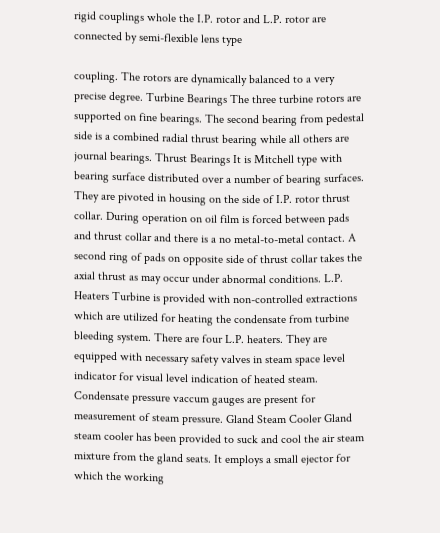rigid couplings whole the I.P. rotor and L.P. rotor are connected by semi-flexible lens type

coupling. The rotors are dynamically balanced to a very precise degree. Turbine Bearings The three turbine rotors are supported on fine bearings. The second bearing from pedestal side is a combined radial thrust bearing while all others are journal bearings. Thrust Bearings It is Mitchell type with bearing surface distributed over a number of bearing surfaces. They are pivoted in housing on the side of I.P. rotor thrust collar. During operation on oil film is forced between pads and thrust collar and there is a no metal-to-metal contact. A second ring of pads on opposite side of thrust collar takes the axial thrust as may occur under abnormal conditions. L.P. Heaters Turbine is provided with non-controlled extractions which are utilized for heating the condensate from turbine bleeding system. There are four L.P. heaters. They are equipped with necessary safety valves in steam space level indicator for visual level indication of heated steam. Condensate pressure vaccum gauges are present for measurement of steam pressure. Gland Steam Cooler Gland steam cooler has been provided to suck and cool the air steam mixture from the gland seats. It employs a small ejector for which the working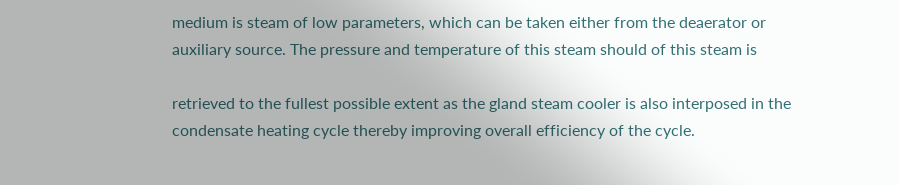medium is steam of low parameters, which can be taken either from the deaerator or auxiliary source. The pressure and temperature of this steam should of this steam is

retrieved to the fullest possible extent as the gland steam cooler is also interposed in the condensate heating cycle thereby improving overall efficiency of the cycle.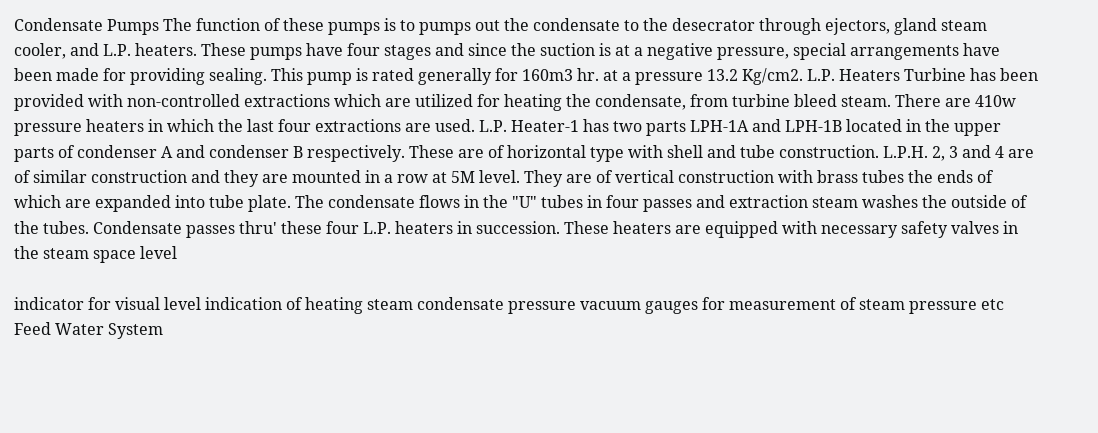Condensate Pumps The function of these pumps is to pumps out the condensate to the desecrator through ejectors, gland steam cooler, and L.P. heaters. These pumps have four stages and since the suction is at a negative pressure, special arrangements have been made for providing sealing. This pump is rated generally for 160m3 hr. at a pressure 13.2 Kg/cm2. L.P. Heaters Turbine has been provided with non-controlled extractions which are utilized for heating the condensate, from turbine bleed steam. There are 410w pressure heaters in which the last four extractions are used. L.P. Heater-1 has two parts LPH-1A and LPH-1B located in the upper parts of condenser A and condenser B respectively. These are of horizontal type with shell and tube construction. L.P.H. 2, 3 and 4 are of similar construction and they are mounted in a row at 5M level. They are of vertical construction with brass tubes the ends of which are expanded into tube plate. The condensate flows in the "U" tubes in four passes and extraction steam washes the outside of the tubes. Condensate passes thru' these four L.P. heaters in succession. These heaters are equipped with necessary safety valves in the steam space level

indicator for visual level indication of heating steam condensate pressure vacuum gauges for measurement of steam pressure etc Feed Water System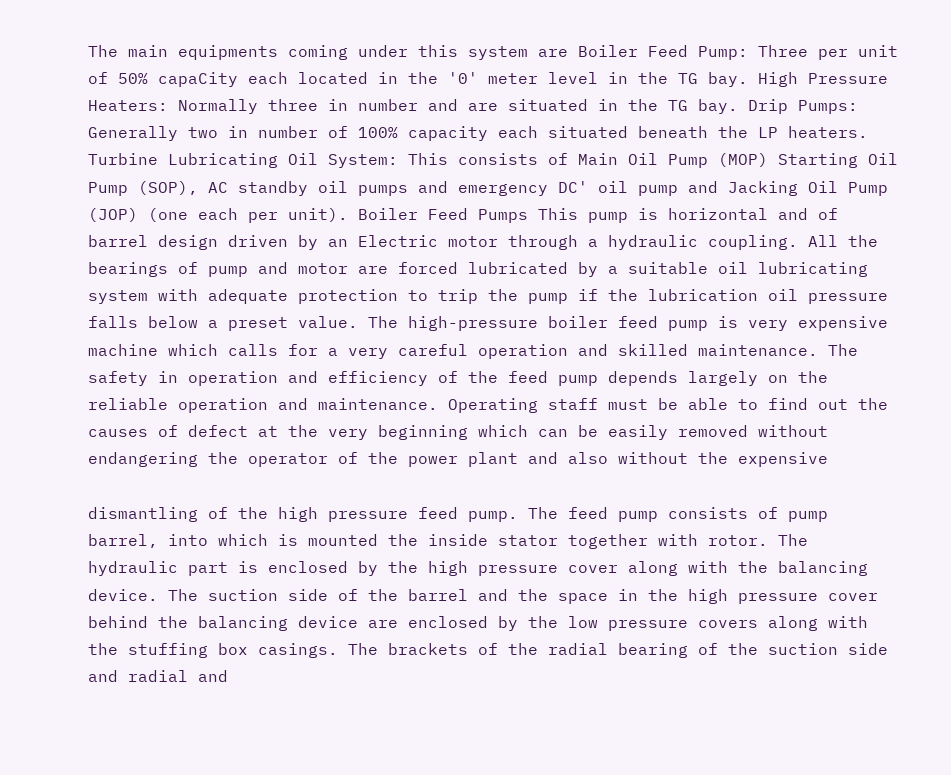The main equipments coming under this system are Boiler Feed Pump: Three per unit of 50% capaCity each located in the '0' meter level in the TG bay. High Pressure Heaters: Normally three in number and are situated in the TG bay. Drip Pumps: Generally two in number of 100% capacity each situated beneath the LP heaters. Turbine Lubricating Oil System: This consists of Main Oil Pump (MOP) Starting Oil Pump (SOP), AC standby oil pumps and emergency DC' oil pump and Jacking Oil Pump (JOP) (one each per unit). Boiler Feed Pumps This pump is horizontal and of barrel design driven by an Electric motor through a hydraulic coupling. All the bearings of pump and motor are forced lubricated by a suitable oil lubricating system with adequate protection to trip the pump if the lubrication oil pressure falls below a preset value. The high-pressure boiler feed pump is very expensive machine which calls for a very careful operation and skilled maintenance. The safety in operation and efficiency of the feed pump depends largely on the reliable operation and maintenance. Operating staff must be able to find out the causes of defect at the very beginning which can be easily removed without endangering the operator of the power plant and also without the expensive

dismantling of the high pressure feed pump. The feed pump consists of pump barrel, into which is mounted the inside stator together with rotor. The hydraulic part is enclosed by the high pressure cover along with the balancing device. The suction side of the barrel and the space in the high pressure cover behind the balancing device are enclosed by the low pressure covers along with the stuffing box casings. The brackets of the radial bearing of the suction side and radial and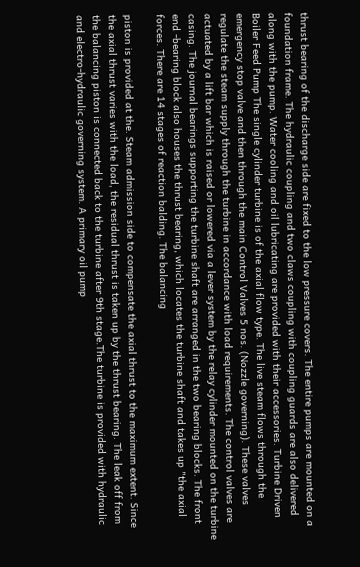thrust bearing of the discharge side are fixed to the low pressure covers. The entire pumps are mounted on a foundation frame. The hydraulic coupling and two claws coupling with coupling guards are also delivered along with the pump. Water cooling and oil lubricating are provided with their accessories. Turbine Driven Boiler Feed Pump The single cylinder turbine is of the axial flow type. The live steam flows through the emergency stop valve and then through the main Control Valves 5 nos. (Nozzle governing). These valves regulate the steam supply through the turbine in accordance with load requirements. The control valves are actuated by a lift bar which is raised or lowered via a lever system by the relay cylinder mounted on the turbine casing. The journal bearings supporting the turbine shaft are arranged in the two bearing blocks. The front end -bearing block also houses the thrust bearing, which locates the turbine shaft and takes up "the axial forces. There are 14 stages of reaction balding. The balancing

piston is provided at the. Steam admission side to compensate the axial thrust to the maximum extent. Since the axial thrust varies with the load, the residual thrust is taken up by the thrust bearing. The leak off from the balancing piston is connected back to the turbine after 9th stage.The turbine is provided with hydraulic and electro-hydraulic governing system. A primary oil pump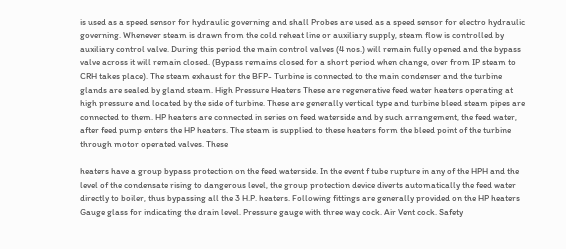is used as a speed sensor for hydraulic governing and shall Probes are used as a speed sensor for electro hydraulic governing. Whenever steam is drawn from the cold reheat line or auxiliary supply, steam flow is controlled by auxiliary control valve. During this period the main control valves (4 nos.) will remain fully opened and the bypass valve across it will remain closed. (Bypass remains closed for a short period when change, over from IP steam to CRH takes place). The steam exhaust for the BFP- Turbine is connected to the main condenser and the turbine glands are sealed by gland steam. High Pressure Heaters These are regenerative feed water heaters operating at high pressure and located by the side of turbine. These are generally vertical type and turbine bleed steam pipes are connected to them. HP heaters are connected in series on feed waterside and by such arrangement, the feed water, after feed pump enters the HP heaters. The steam is supplied to these heaters form the bleed point of the turbine through motor operated valves. These

heaters have a group bypass protection on the feed waterside. In the event f tube rupture in any of the HPH and the level of the condensate rising to dangerous level, the group protection device diverts automatically the feed water directly to boiler, thus bypassing all the 3 H.P. heaters. Following fittings are generally provided on the HP heaters Gauge glass for indicating the drain level. Pressure gauge with three way cock. Air Vent cock. Safety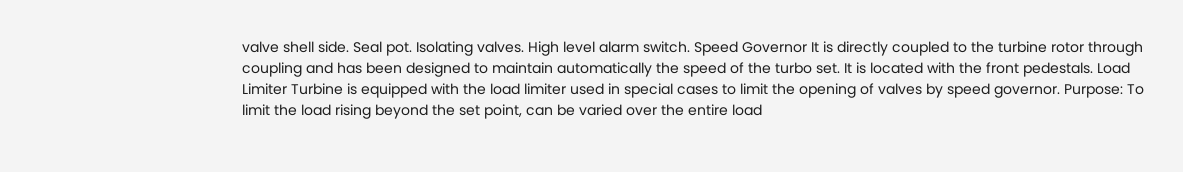valve shell side. Seal pot. Isolating valves. High level alarm switch. Speed Governor It is directly coupled to the turbine rotor through coupling and has been designed to maintain automatically the speed of the turbo set. It is located with the front pedestals. Load Limiter Turbine is equipped with the load limiter used in special cases to limit the opening of valves by speed governor. Purpose: To limit the load rising beyond the set point, can be varied over the entire load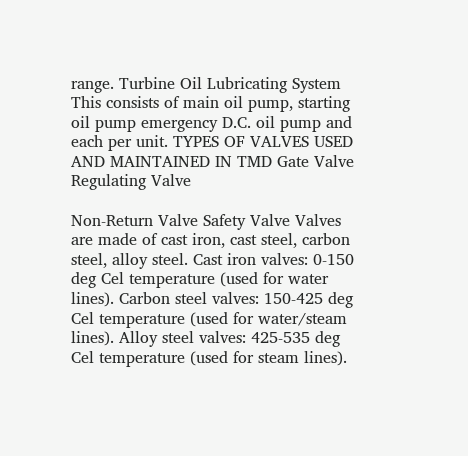range. Turbine Oil Lubricating System This consists of main oil pump, starting oil pump emergency D.C. oil pump and each per unit. TYPES OF VALVES USED AND MAINTAINED IN TMD Gate Valve Regulating Valve

Non-Return Valve Safety Valve Valves are made of cast iron, cast steel, carbon steel, alloy steel. Cast iron valves: 0-150 deg Cel temperature (used for water lines). Carbon steel valves: 150-425 deg Cel temperature (used for water/steam lines). Alloy steel valves: 425-535 deg Cel temperature (used for steam lines).